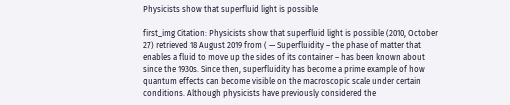Physicists show that superfluid light is possible

first_img Citation: Physicists show that superfluid light is possible (2010, October 27) retrieved 18 August 2019 from ( — Superfluidity – the phase of matter that enables a fluid to move up the sides of its container – has been known about since the 1930s. Since then, superfluidity has become a prime example of how quantum effects can become visible on the macroscopic scale under certain conditions. Although physicists have previously considered the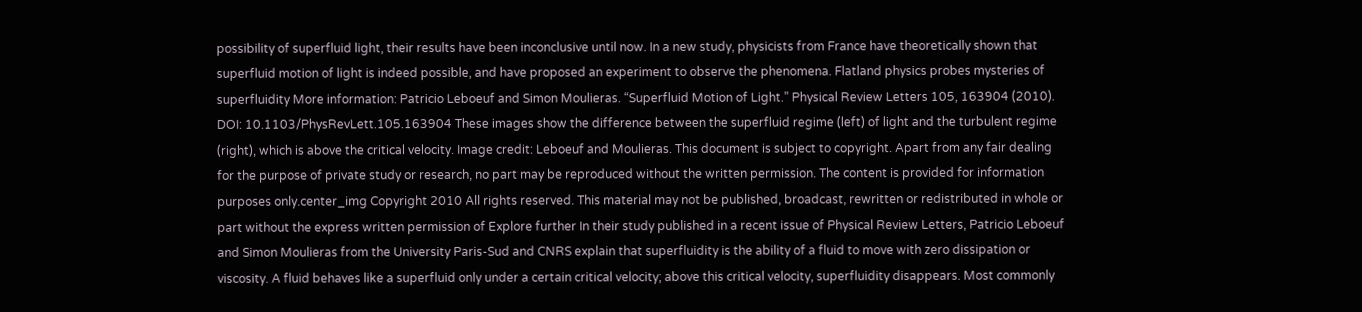possibility of superfluid light, their results have been inconclusive until now. In a new study, physicists from France have theoretically shown that superfluid motion of light is indeed possible, and have proposed an experiment to observe the phenomena. Flatland physics probes mysteries of superfluidity More information: Patricio Leboeuf and Simon Moulieras. “Superfluid Motion of Light.” Physical Review Letters 105, 163904 (2010). DOI: 10.1103/PhysRevLett.105.163904 These images show the difference between the superfluid regime (left) of light and the turbulent regime (right), which is above the critical velocity. Image credit: Leboeuf and Moulieras. This document is subject to copyright. Apart from any fair dealing for the purpose of private study or research, no part may be reproduced without the written permission. The content is provided for information purposes only.center_img Copyright 2010 All rights reserved. This material may not be published, broadcast, rewritten or redistributed in whole or part without the express written permission of Explore further In their study published in a recent issue of Physical Review Letters, Patricio Leboeuf and Simon Moulieras from the University Paris-Sud and CNRS explain that superfluidity is the ability of a fluid to move with zero dissipation or viscosity. A fluid behaves like a superfluid only under a certain critical velocity; above this critical velocity, superfluidity disappears. Most commonly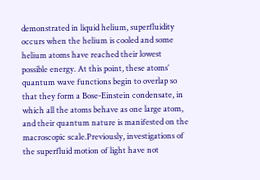demonstrated in liquid helium, superfluidity occurs when the helium is cooled and some helium atoms have reached their lowest possible energy. At this point, these atoms’ quantum wave functions begin to overlap so that they form a Bose-Einstein condensate, in which all the atoms behave as one large atom, and their quantum nature is manifested on the macroscopic scale.Previously, investigations of the superfluid motion of light have not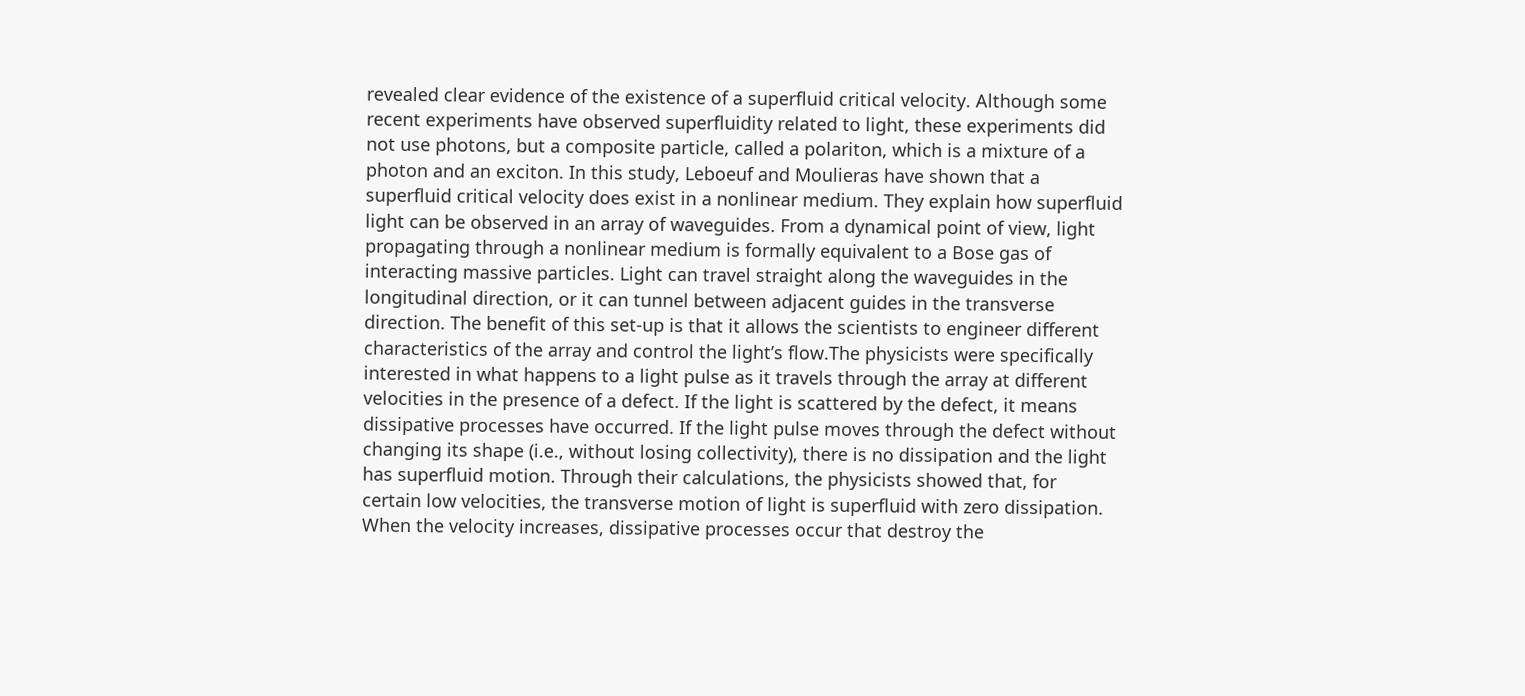revealed clear evidence of the existence of a superfluid critical velocity. Although some recent experiments have observed superfluidity related to light, these experiments did not use photons, but a composite particle, called a polariton, which is a mixture of a photon and an exciton. In this study, Leboeuf and Moulieras have shown that a superfluid critical velocity does exist in a nonlinear medium. They explain how superfluid light can be observed in an array of waveguides. From a dynamical point of view, light propagating through a nonlinear medium is formally equivalent to a Bose gas of interacting massive particles. Light can travel straight along the waveguides in the longitudinal direction, or it can tunnel between adjacent guides in the transverse direction. The benefit of this set-up is that it allows the scientists to engineer different characteristics of the array and control the light’s flow.The physicists were specifically interested in what happens to a light pulse as it travels through the array at different velocities in the presence of a defect. If the light is scattered by the defect, it means dissipative processes have occurred. If the light pulse moves through the defect without changing its shape (i.e., without losing collectivity), there is no dissipation and the light has superfluid motion. Through their calculations, the physicists showed that, for certain low velocities, the transverse motion of light is superfluid with zero dissipation. When the velocity increases, dissipative processes occur that destroy the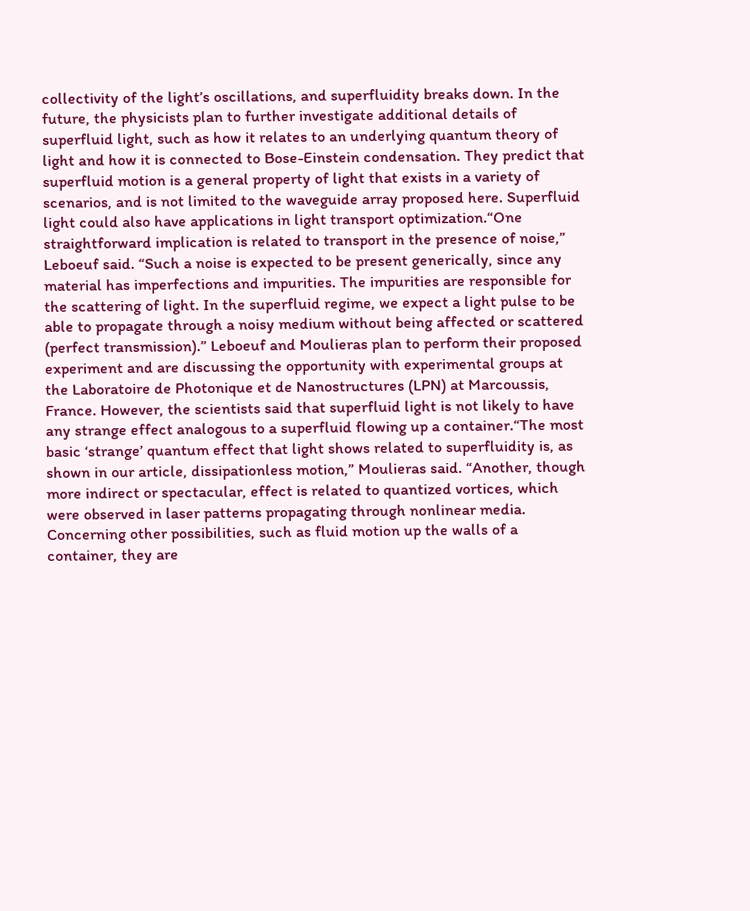collectivity of the light’s oscillations, and superfluidity breaks down. In the future, the physicists plan to further investigate additional details of superfluid light, such as how it relates to an underlying quantum theory of light and how it is connected to Bose-Einstein condensation. They predict that superfluid motion is a general property of light that exists in a variety of scenarios, and is not limited to the waveguide array proposed here. Superfluid light could also have applications in light transport optimization.“One straightforward implication is related to transport in the presence of noise,” Leboeuf said. “Such a noise is expected to be present generically, since any material has imperfections and impurities. The impurities are responsible for the scattering of light. In the superfluid regime, we expect a light pulse to be able to propagate through a noisy medium without being affected or scattered (perfect transmission).” Leboeuf and Moulieras plan to perform their proposed experiment and are discussing the opportunity with experimental groups at the Laboratoire de Photonique et de Nanostructures (LPN) at Marcoussis, France. However, the scientists said that superfluid light is not likely to have any strange effect analogous to a superfluid flowing up a container.“The most basic ‘strange’ quantum effect that light shows related to superfluidity is, as shown in our article, dissipationless motion,” Moulieras said. “Another, though more indirect or spectacular, effect is related to quantized vortices, which were observed in laser patterns propagating through nonlinear media. Concerning other possibilities, such as fluid motion up the walls of a container, they are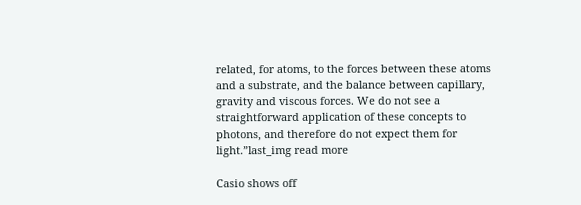related, for atoms, to the forces between these atoms and a substrate, and the balance between capillary, gravity and viscous forces. We do not see a straightforward application of these concepts to photons, and therefore do not expect them for light.”last_img read more

Casio shows off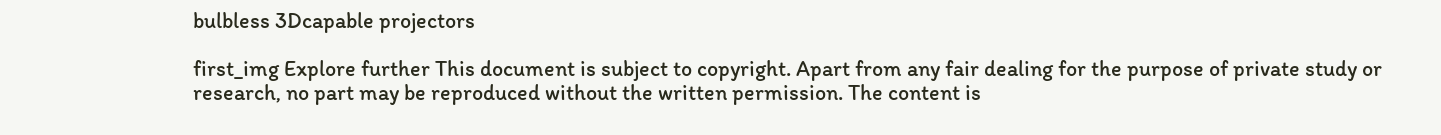bulbless 3Dcapable projectors

first_img Explore further This document is subject to copyright. Apart from any fair dealing for the purpose of private study or research, no part may be reproduced without the written permission. The content is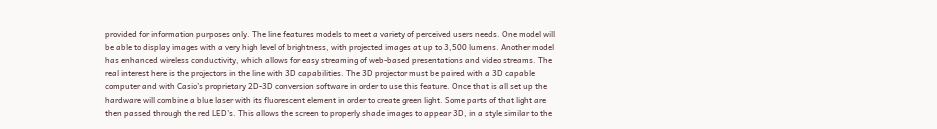provided for information purposes only. The line features models to meet a variety of perceived users needs. One model will be able to display images with a very high level of brightness, with projected images at up to 3,500 lumens. Another model has enhanced wireless conductivity, which allows for easy streaming of web-based presentations and video streams. The real interest here is the projectors in the line with 3D capabilities. The 3D projector must be paired with a 3D capable computer and with Casio’s proprietary 2D-3D conversion software in order to use this feature. Once that is all set up the hardware will combine a blue laser with its fluorescent element in order to create green light. Some parts of that light are then passed through the red LED’s. This allows the screen to properly shade images to appear 3D, in a style similar to the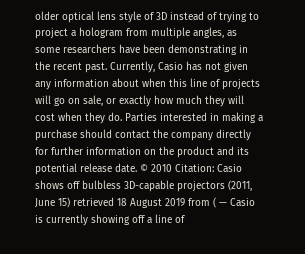older optical lens style of 3D instead of trying to project a hologram from multiple angles, as some researchers have been demonstrating in the recent past. Currently, Casio has not given any information about when this line of projects will go on sale, or exactly how much they will cost when they do. Parties interested in making a purchase should contact the company directly for further information on the product and its potential release date. © 2010 Citation: Casio shows off bulbless 3D-capable projectors (2011, June 15) retrieved 18 August 2019 from ( — Casio is currently showing off a line of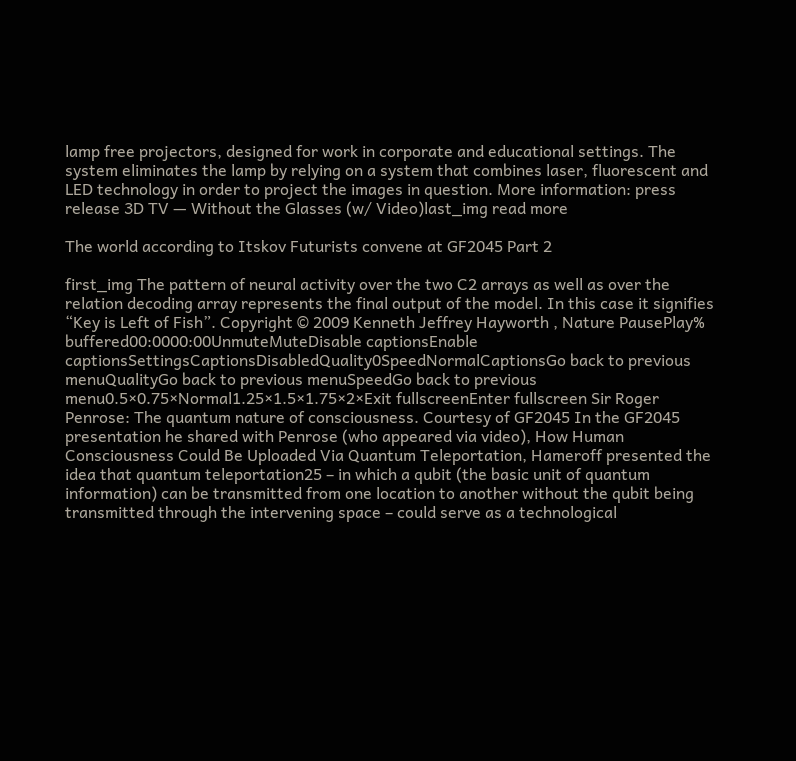lamp free projectors, designed for work in corporate and educational settings. The system eliminates the lamp by relying on a system that combines laser, fluorescent and LED technology in order to project the images in question. More information: press release 3D TV — Without the Glasses (w/ Video)last_img read more

The world according to Itskov Futurists convene at GF2045 Part 2

first_img The pattern of neural activity over the two C2 arrays as well as over the relation decoding array represents the final output of the model. In this case it signifies “Key is Left of Fish”. Copyright © 2009 Kenneth Jeffrey Hayworth , Nature PausePlay% buffered00:0000:00UnmuteMuteDisable captionsEnable captionsSettingsCaptionsDisabledQuality0SpeedNormalCaptionsGo back to previous menuQualityGo back to previous menuSpeedGo back to previous menu0.5×0.75×Normal1.25×1.5×1.75×2×Exit fullscreenEnter fullscreen Sir Roger Penrose: The quantum nature of consciousness. Courtesy of GF2045 In the GF2045 presentation he shared with Penrose (who appeared via video), How Human Consciousness Could Be Uploaded Via Quantum Teleportation, Hameroff presented the idea that quantum teleportation25 – in which a qubit (the basic unit of quantum information) can be transmitted from one location to another without the qubit being transmitted through the intervening space – could serve as a technological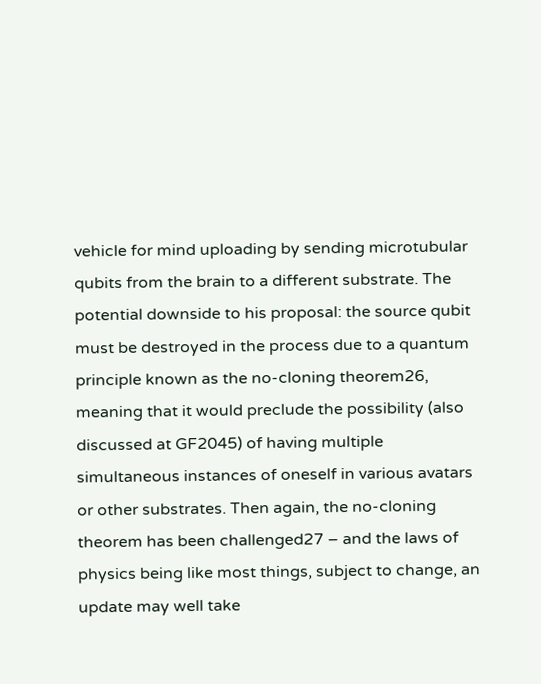vehicle for mind uploading by sending microtubular qubits from the brain to a different substrate. The potential downside to his proposal: the source qubit must be destroyed in the process due to a quantum principle known as the no-cloning theorem26, meaning that it would preclude the possibility (also discussed at GF2045) of having multiple simultaneous instances of oneself in various avatars or other substrates. Then again, the no-cloning theorem has been challenged27 – and the laws of physics being like most things, subject to change, an update may well take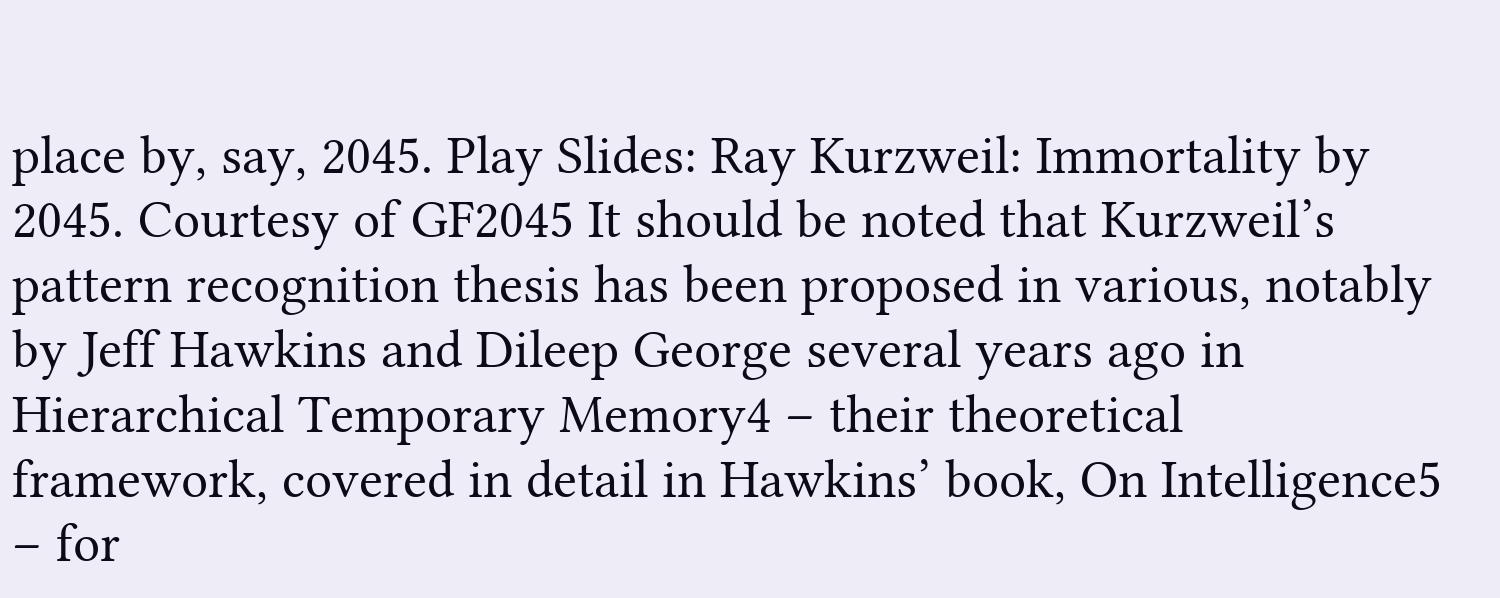place by, say, 2045. Play Slides: Ray Kurzweil: Immortality by 2045. Courtesy of GF2045 It should be noted that Kurzweil’s pattern recognition thesis has been proposed in various, notably by Jeff Hawkins and Dileep George several years ago in Hierarchical Temporary Memory4 – their theoretical framework, covered in detail in Hawkins’ book, On Intelligence5 – for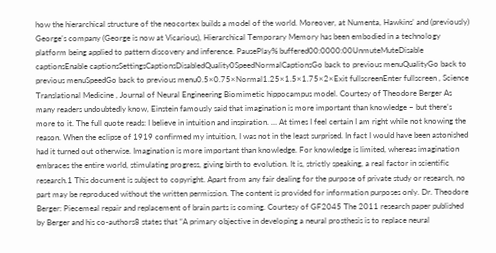how the hierarchical structure of the neocortex builds a model of the world. Moreover, at Numenta, Hawkins’ and (previously) George’s company (George is now at Vicarious), Hierarchical Temporary Memory has been embodied in a technology platform being applied to pattern discovery and inference. PausePlay% buffered00:0000:00UnmuteMuteDisable captionsEnable captionsSettingsCaptionsDisabledQuality0SpeedNormalCaptionsGo back to previous menuQualityGo back to previous menuSpeedGo back to previous menu0.5×0.75×Normal1.25×1.5×1.75×2×Exit fullscreenEnter fullscreen , Science Translational Medicine , Journal of Neural Engineering Biomimetic hippocampus model. Courtesy of Theodore Berger As many readers undoubtedly know, Einstein famously said that imagination is more important than knowledge – but there’s more to it. The full quote reads: I believe in intuition and inspiration. … At times I feel certain I am right while not knowing the reason. When the eclipse of 1919 confirmed my intuition, I was not in the least surprised. In fact I would have been astonished had it turned out otherwise. Imagination is more important than knowledge. For knowledge is limited, whereas imagination embraces the entire world, stimulating progress, giving birth to evolution. It is, strictly speaking, a real factor in scientific research.1 This document is subject to copyright. Apart from any fair dealing for the purpose of private study or research, no part may be reproduced without the written permission. The content is provided for information purposes only. Dr. Theodore Berger: Piecemeal repair and replacement of brain parts is coming. Courtesy of GF2045 The 2011 research paper published by Berger and his co-authors8 states that “A primary objective in developing a neural prosthesis is to replace neural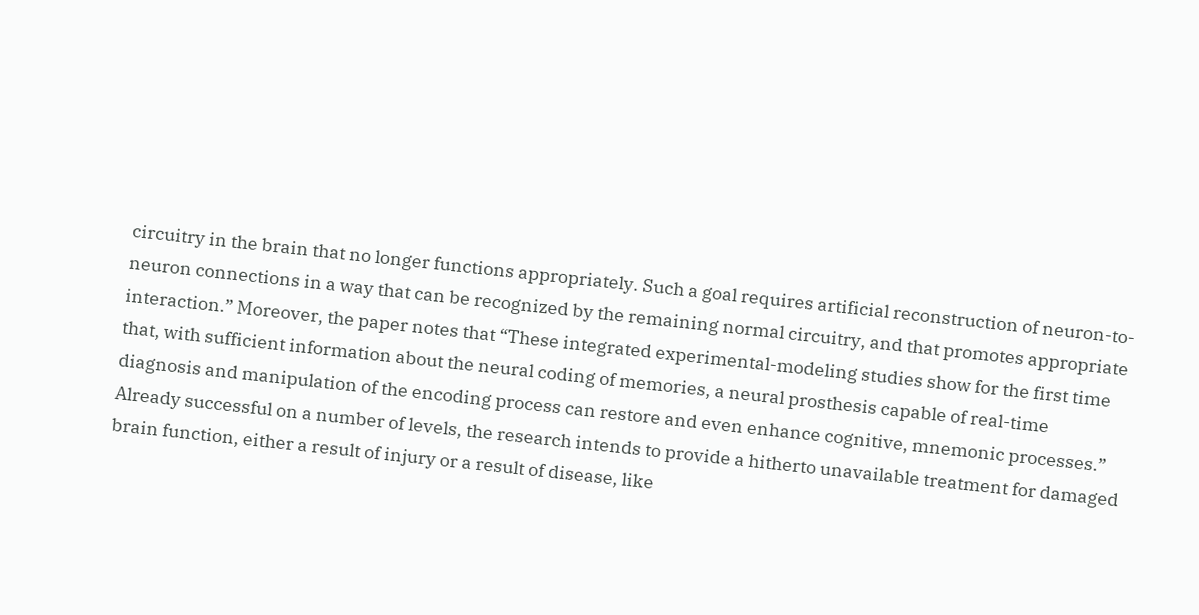circuitry in the brain that no longer functions appropriately. Such a goal requires artificial reconstruction of neuron-to-neuron connections in a way that can be recognized by the remaining normal circuitry, and that promotes appropriate interaction.” Moreover, the paper notes that “These integrated experimental-modeling studies show for the first time that, with sufficient information about the neural coding of memories, a neural prosthesis capable of real-time diagnosis and manipulation of the encoding process can restore and even enhance cognitive, mnemonic processes.” Already successful on a number of levels, the research intends to provide a hitherto unavailable treatment for damaged brain function, either a result of injury or a result of disease, like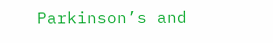Parkinson’s and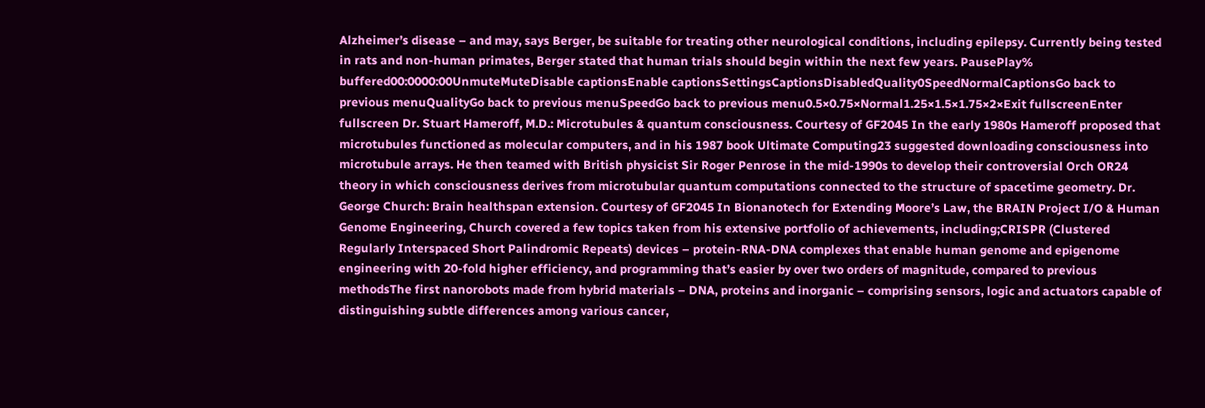Alzheimer’s disease – and may, says Berger, be suitable for treating other neurological conditions, including epilepsy. Currently being tested in rats and non-human primates, Berger stated that human trials should begin within the next few years. PausePlay% buffered00:0000:00UnmuteMuteDisable captionsEnable captionsSettingsCaptionsDisabledQuality0SpeedNormalCaptionsGo back to previous menuQualityGo back to previous menuSpeedGo back to previous menu0.5×0.75×Normal1.25×1.5×1.75×2×Exit fullscreenEnter fullscreen Dr. Stuart Hameroff, M.D.: Microtubules & quantum consciousness. Courtesy of GF2045 In the early 1980s Hameroff proposed that microtubules functioned as molecular computers, and in his 1987 book Ultimate Computing23 suggested downloading consciousness into microtubule arrays. He then teamed with British physicist Sir Roger Penrose in the mid-1990s to develop their controversial Orch OR24 theory in which consciousness derives from microtubular quantum computations connected to the structure of spacetime geometry. Dr. George Church: Brain healthspan extension. Courtesy of GF2045 In Bionanotech for Extending Moore’s Law, the BRAIN Project I/O & Human Genome Engineering, Church covered a few topics taken from his extensive portfolio of achievements, including;CRISPR (Clustered Regularly Interspaced Short Palindromic Repeats) devices – protein-RNA-DNA complexes that enable human genome and epigenome engineering with 20-fold higher efficiency, and programming that’s easier by over two orders of magnitude, compared to previous methodsThe first nanorobots made from hybrid materials – DNA, proteins and inorganic – comprising sensors, logic and actuators capable of distinguishing subtle differences among various cancer,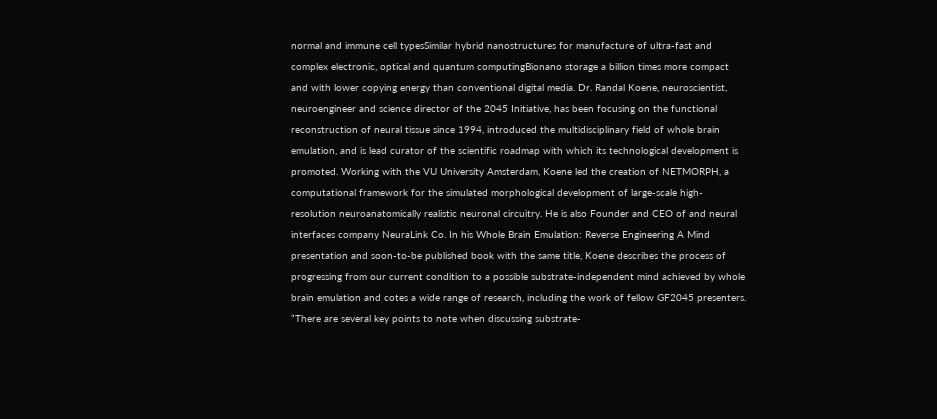normal and immune cell typesSimilar hybrid nanostructures for manufacture of ultra-fast and complex electronic, optical and quantum computingBionano storage a billion times more compact and with lower copying energy than conventional digital media. Dr. Randal Koene, neuroscientist, neuroengineer and science director of the 2045 Initiative, has been focusing on the functional reconstruction of neural tissue since 1994, introduced the multidisciplinary field of whole brain emulation, and is lead curator of the scientific roadmap with which its technological development is promoted. Working with the VU University Amsterdam, Koene led the creation of NETMORPH, a computational framework for the simulated morphological development of large-scale high-resolution neuroanatomically realistic neuronal circuitry. He is also Founder and CEO of and neural interfaces company NeuraLink Co. In his Whole Brain Emulation: Reverse Engineering A Mind presentation and soon-to-be published book with the same title, Koene describes the process of progressing from our current condition to a possible substrate-independent mind achieved by whole brain emulation and cotes a wide range of research, including the work of fellow GF2045 presenters. “There are several key points to note when discussing substrate-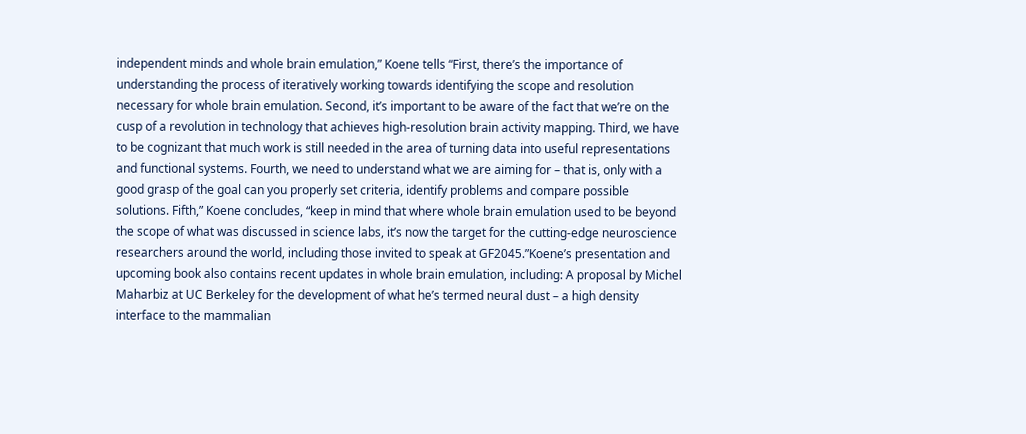independent minds and whole brain emulation,” Koene tells “First, there’s the importance of understanding the process of iteratively working towards identifying the scope and resolution necessary for whole brain emulation. Second, it’s important to be aware of the fact that we’re on the cusp of a revolution in technology that achieves high-resolution brain activity mapping. Third, we have to be cognizant that much work is still needed in the area of turning data into useful representations and functional systems. Fourth, we need to understand what we are aiming for – that is, only with a good grasp of the goal can you properly set criteria, identify problems and compare possible solutions. Fifth,” Koene concludes, “keep in mind that where whole brain emulation used to be beyond the scope of what was discussed in science labs, it’s now the target for the cutting-edge neuroscience researchers around the world, including those invited to speak at GF2045.”Koene’s presentation and upcoming book also contains recent updates in whole brain emulation, including: A proposal by Michel Maharbiz at UC Berkeley for the development of what he’s termed neural dust – a high density interface to the mammalian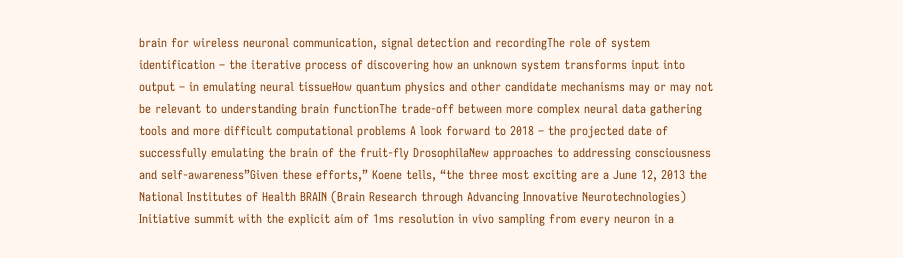brain for wireless neuronal communication, signal detection and recordingThe role of system identification – the iterative process of discovering how an unknown system transforms input into output – in emulating neural tissueHow quantum physics and other candidate mechanisms may or may not be relevant to understanding brain functionThe trade-off between more complex neural data gathering tools and more difficult computational problems A look forward to 2018 – the projected date of successfully emulating the brain of the fruit-fly DrosophilaNew approaches to addressing consciousness and self-awareness”Given these efforts,” Koene tells, “the three most exciting are a June 12, 2013 the National Institutes of Health BRAIN (Brain Research through Advancing Innovative Neurotechnologies) Initiative summit with the explicit aim of 1ms resolution in vivo sampling from every neuron in a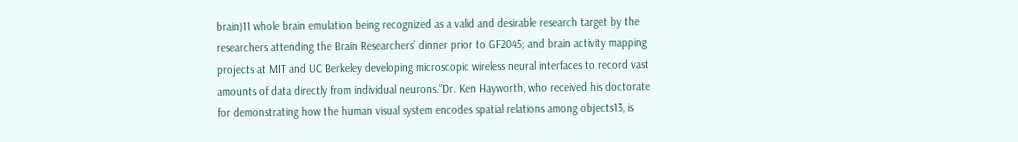brain)11 whole brain emulation being recognized as a valid and desirable research target by the researchers attending the Brain Researchers’ dinner prior to GF2045; and brain activity mapping projects at MIT and UC Berkeley developing microscopic wireless neural interfaces to record vast amounts of data directly from individual neurons.”Dr. Ken Hayworth, who received his doctorate for demonstrating how the human visual system encodes spatial relations among objects13, is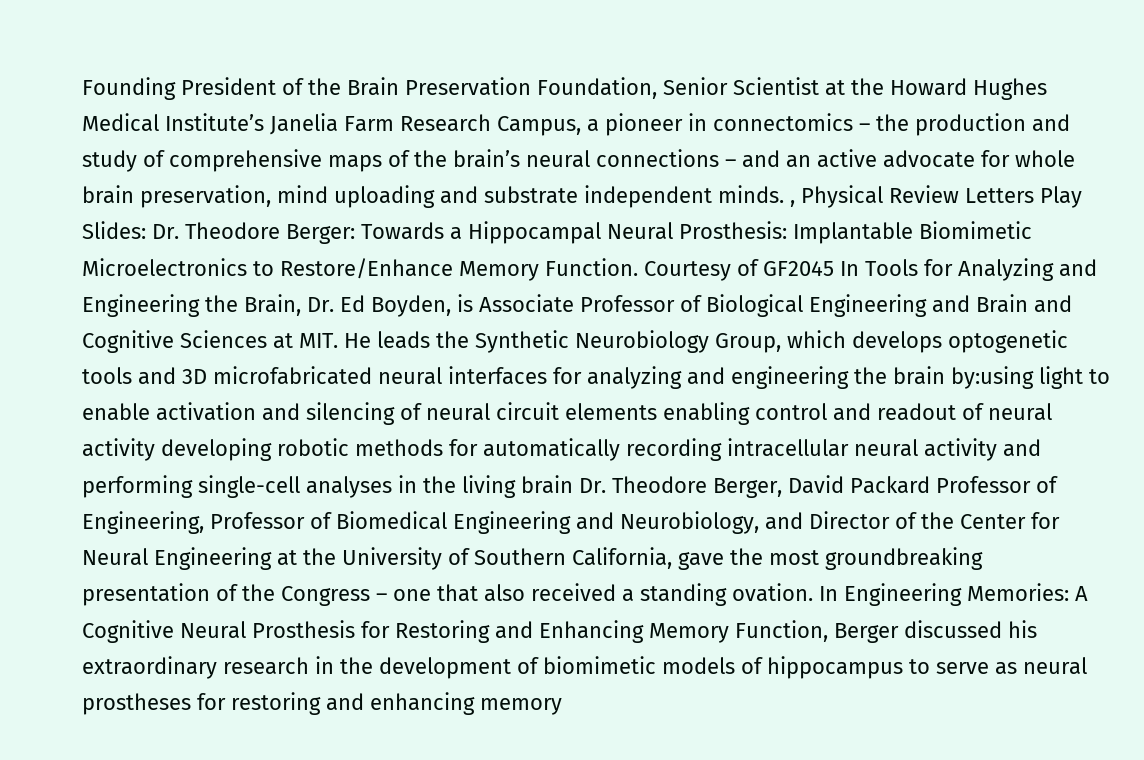Founding President of the Brain Preservation Foundation, Senior Scientist at the Howard Hughes Medical Institute’s Janelia Farm Research Campus, a pioneer in connectomics – the production and study of comprehensive maps of the brain’s neural connections – and an active advocate for whole brain preservation, mind uploading and substrate independent minds. , Physical Review Letters Play Slides: Dr. Theodore Berger: Towards a Hippocampal Neural Prosthesis: Implantable Biomimetic Microelectronics to Restore/Enhance Memory Function. Courtesy of GF2045 In Tools for Analyzing and Engineering the Brain, Dr. Ed Boyden, is Associate Professor of Biological Engineering and Brain and Cognitive Sciences at MIT. He leads the Synthetic Neurobiology Group, which develops optogenetic tools and 3D microfabricated neural interfaces for analyzing and engineering the brain by:using light to enable activation and silencing of neural circuit elements enabling control and readout of neural activity developing robotic methods for automatically recording intracellular neural activity and performing single-cell analyses in the living brain Dr. Theodore Berger, David Packard Professor of Engineering, Professor of Biomedical Engineering and Neurobiology, and Director of the Center for Neural Engineering at the University of Southern California, gave the most groundbreaking presentation of the Congress – one that also received a standing ovation. In Engineering Memories: A Cognitive Neural Prosthesis for Restoring and Enhancing Memory Function, Berger discussed his extraordinary research in the development of biomimetic models of hippocampus to serve as neural prostheses for restoring and enhancing memory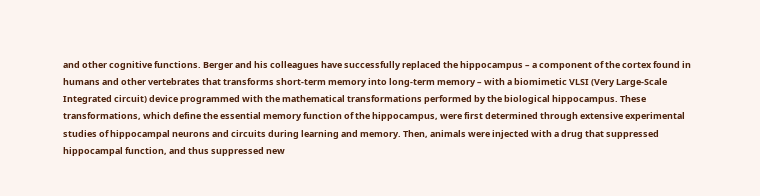and other cognitive functions. Berger and his colleagues have successfully replaced the hippocampus – a component of the cortex found in humans and other vertebrates that transforms short-term memory into long-term memory – with a biomimetic VLSI (Very Large-Scale Integrated circuit) device programmed with the mathematical transformations performed by the biological hippocampus. These transformations, which define the essential memory function of the hippocampus, were first determined through extensive experimental studies of hippocampal neurons and circuits during learning and memory. Then, animals were injected with a drug that suppressed hippocampal function, and thus suppressed new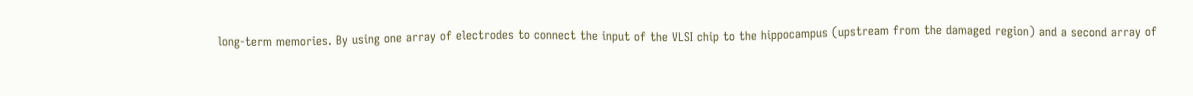long-term memories. By using one array of electrodes to connect the input of the VLSI chip to the hippocampus (upstream from the damaged region) and a second array of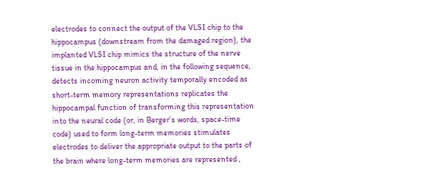electrodes to connect the output of the VLSI chip to the hippocampus (downstream from the damaged region), the implanted VLSI chip mimics the structure of the nerve tissue in the hippocampus and, in the following sequence, detects incoming neuron activity temporally encoded as short-term memory representations replicates the hippocampal function of transforming this representation into the neural code (or, in Berger’s words, space-time code) used to form long-term memories stimulates electrodes to deliver the appropriate output to the parts of the brain where long-term memories are represented ,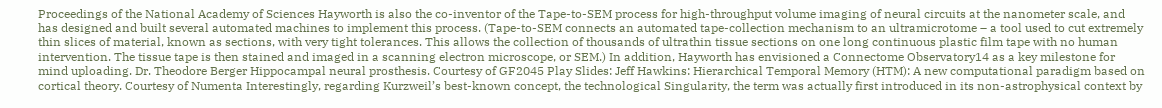Proceedings of the National Academy of Sciences Hayworth is also the co-inventor of the Tape-to-SEM process for high-throughput volume imaging of neural circuits at the nanometer scale, and has designed and built several automated machines to implement this process. (Tape-to-SEM connects an automated tape-collection mechanism to an ultramicrotome – a tool used to cut extremely thin slices of material, known as sections, with very tight tolerances. This allows the collection of thousands of ultrathin tissue sections on one long continuous plastic film tape with no human intervention. The tissue tape is then stained and imaged in a scanning electron microscope, or SEM.) In addition, Hayworth has envisioned a Connectome Observatory14 as a key milestone for mind uploading. Dr. Theodore Berger Hippocampal neural prosthesis. Courtesy of GF2045 Play Slides: Jeff Hawkins: Hierarchical Temporal Memory (HTM): A new computational paradigm based on cortical theory. Courtesy of Numenta Interestingly, regarding Kurzweil’s best-known concept, the technological Singularity, the term was actually first introduced in its non-astrophysical context by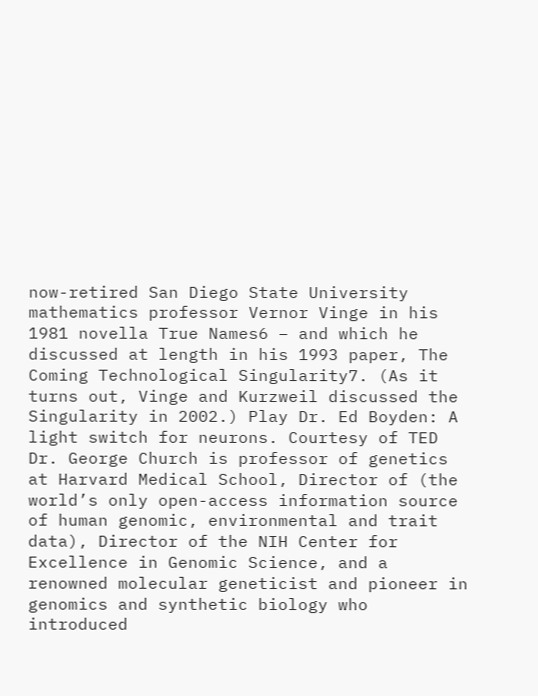now-retired San Diego State University mathematics professor Vernor Vinge in his 1981 novella True Names6 – and which he discussed at length in his 1993 paper, The Coming Technological Singularity7. (As it turns out, Vinge and Kurzweil discussed the Singularity in 2002.) Play Dr. Ed Boyden: A light switch for neurons. Courtesy of TED Dr. George Church is professor of genetics at Harvard Medical School, Director of (the world’s only open-access information source of human genomic, environmental and trait data), Director of the NIH Center for Excellence in Genomic Science, and a renowned molecular geneticist and pioneer in genomics and synthetic biology who introduced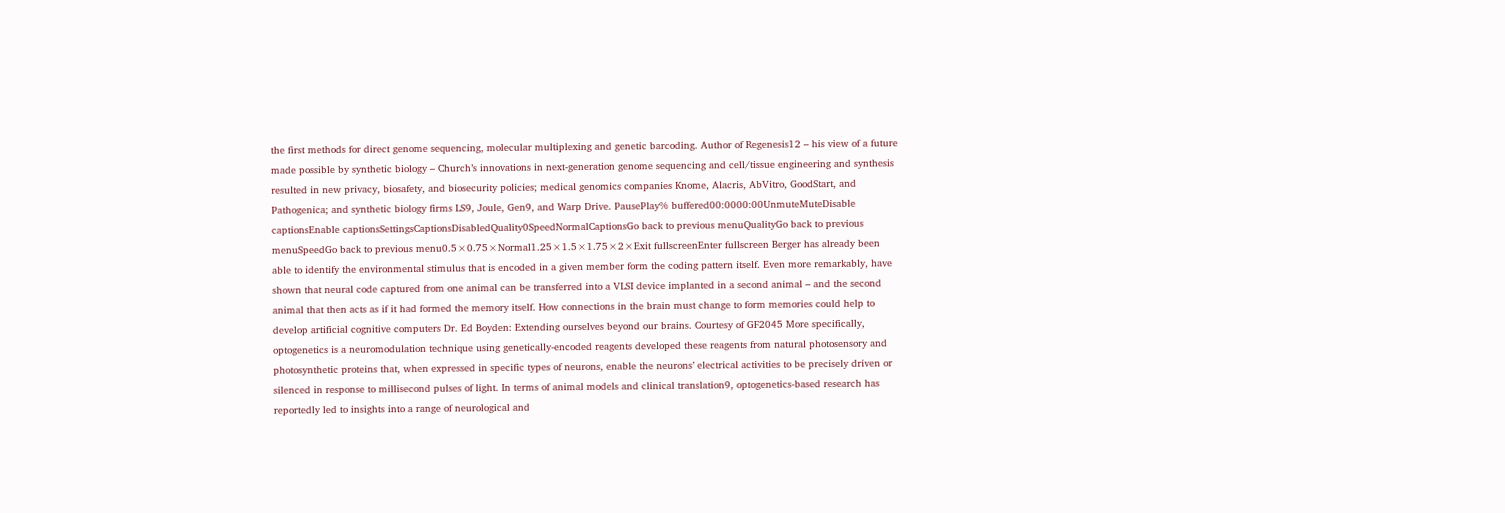the first methods for direct genome sequencing, molecular multiplexing and genetic barcoding. Author of Regenesis12 – his view of a future made possible by synthetic biology – Church’s innovations in next-generation genome sequencing and cell/tissue engineering and synthesis resulted in new privacy, biosafety, and biosecurity policies; medical genomics companies Knome, Alacris, AbVitro, GoodStart, and Pathogenica; and synthetic biology firms LS9, Joule, Gen9, and Warp Drive. PausePlay% buffered00:0000:00UnmuteMuteDisable captionsEnable captionsSettingsCaptionsDisabledQuality0SpeedNormalCaptionsGo back to previous menuQualityGo back to previous menuSpeedGo back to previous menu0.5×0.75×Normal1.25×1.5×1.75×2×Exit fullscreenEnter fullscreen Berger has already been able to identify the environmental stimulus that is encoded in a given member form the coding pattern itself. Even more remarkably, have shown that neural code captured from one animal can be transferred into a VLSI device implanted in a second animal – and the second animal that then acts as if it had formed the memory itself. How connections in the brain must change to form memories could help to develop artificial cognitive computers Dr. Ed Boyden: Extending ourselves beyond our brains. Courtesy of GF2045 More specifically, optogenetics is a neuromodulation technique using genetically-encoded reagents developed these reagents from natural photosensory and photosynthetic proteins that, when expressed in specific types of neurons, enable the neurons’ electrical activities to be precisely driven or silenced in response to millisecond pulses of light. In terms of animal models and clinical translation9, optogenetics-based research has reportedly led to insights into a range of neurological and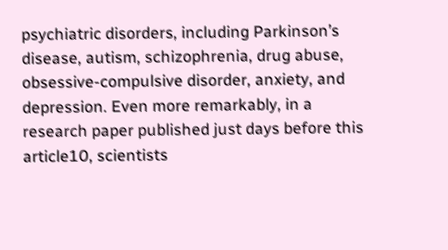psychiatric disorders, including Parkinson’s disease, autism, schizophrenia, drug abuse, obsessive-compulsive disorder, anxiety, and depression. Even more remarkably, in a research paper published just days before this article10, scientists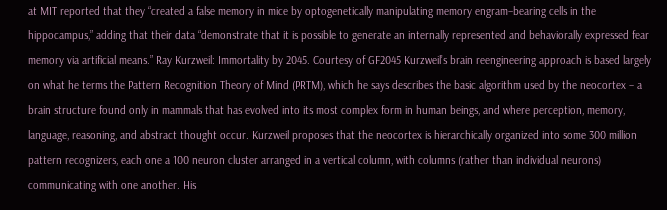at MIT reported that they “created a false memory in mice by optogenetically manipulating memory engram–bearing cells in the hippocampus,” adding that their data “demonstrate that it is possible to generate an internally represented and behaviorally expressed fear memory via artificial means.” Ray Kurzweil: Immortality by 2045. Courtesy of GF2045 Kurzweil’s brain reengineering approach is based largely on what he terms the Pattern Recognition Theory of Mind (PRTM), which he says describes the basic algorithm used by the neocortex – a brain structure found only in mammals that has evolved into its most complex form in human beings, and where perception, memory, language, reasoning, and abstract thought occur. Kurzweil proposes that the neocortex is hierarchically organized into some 300 million pattern recognizers, each one a 100 neuron cluster arranged in a vertical column, with columns (rather than individual neurons) communicating with one another. His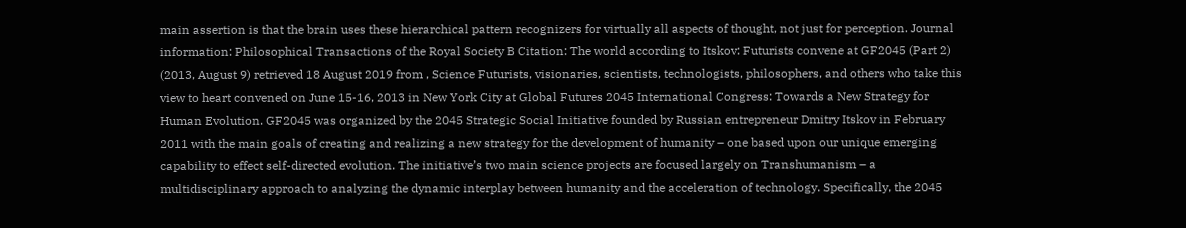main assertion is that the brain uses these hierarchical pattern recognizers for virtually all aspects of thought, not just for perception. Journal information: Philosophical Transactions of the Royal Society B Citation: The world according to Itskov: Futurists convene at GF2045 (Part 2) (2013, August 9) retrieved 18 August 2019 from , Science Futurists, visionaries, scientists, technologists, philosophers, and others who take this view to heart convened on June 15-16, 2013 in New York City at Global Futures 2045 International Congress: Towards a New Strategy for Human Evolution. GF2045 was organized by the 2045 Strategic Social Initiative founded by Russian entrepreneur Dmitry Itskov in February 2011 with the main goals of creating and realizing a new strategy for the development of humanity – one based upon our unique emerging capability to effect self-directed evolution. The initiative’s two main science projects are focused largely on Transhumanism – a multidisciplinary approach to analyzing the dynamic interplay between humanity and the acceleration of technology. Specifically, the 2045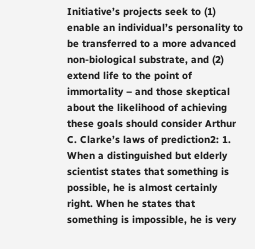Initiative’s projects seek to (1) enable an individual’s personality to be transferred to a more advanced non-biological substrate, and (2) extend life to the point of immortality – and those skeptical about the likelihood of achieving these goals should consider Arthur C. Clarke’s laws of prediction2: 1. When a distinguished but elderly scientist states that something is possible, he is almost certainly right. When he states that something is impossible, he is very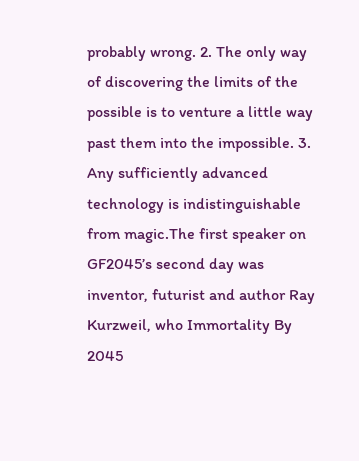probably wrong. 2. The only way of discovering the limits of the possible is to venture a little way past them into the impossible. 3. Any sufficiently advanced technology is indistinguishable from magic.The first speaker on GF2045’s second day was inventor, futurist and author Ray Kurzweil, who Immortality By 2045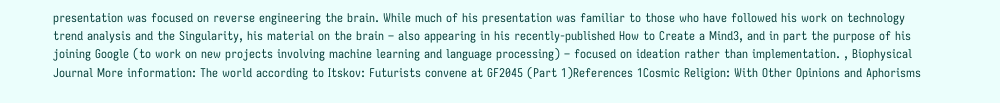presentation was focused on reverse engineering the brain. While much of his presentation was familiar to those who have followed his work on technology trend analysis and the Singularity, his material on the brain – also appearing in his recently-published How to Create a Mind3, and in part the purpose of his joining Google (to work on new projects involving machine learning and language processing) – focused on ideation rather than implementation. , Biophysical Journal More information: The world according to Itskov: Futurists convene at GF2045 (Part 1)References 1Cosmic Religion: With Other Opinions and Aphorisms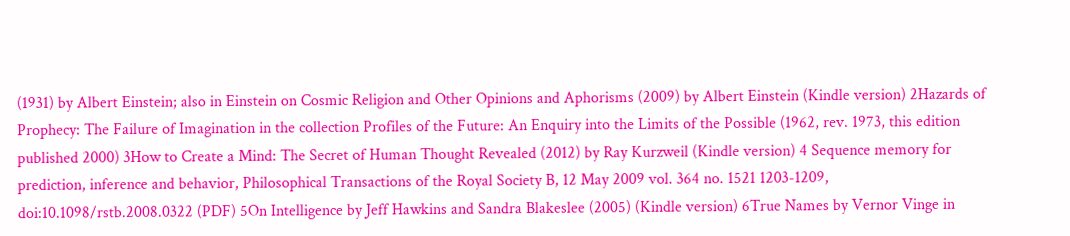(1931) by Albert Einstein; also in Einstein on Cosmic Religion and Other Opinions and Aphorisms (2009) by Albert Einstein (Kindle version) 2Hazards of Prophecy: The Failure of Imagination in the collection Profiles of the Future: An Enquiry into the Limits of the Possible (1962, rev. 1973, this edition published 2000) 3How to Create a Mind: The Secret of Human Thought Revealed (2012) by Ray Kurzweil (Kindle version) 4 Sequence memory for prediction, inference and behavior, Philosophical Transactions of the Royal Society B, 12 May 2009 vol. 364 no. 1521 1203-1209, doi:10.1098/rstb.2008.0322 (PDF) 5On Intelligence by Jeff Hawkins and Sandra Blakeslee (2005) (Kindle version) 6True Names by Vernor Vinge in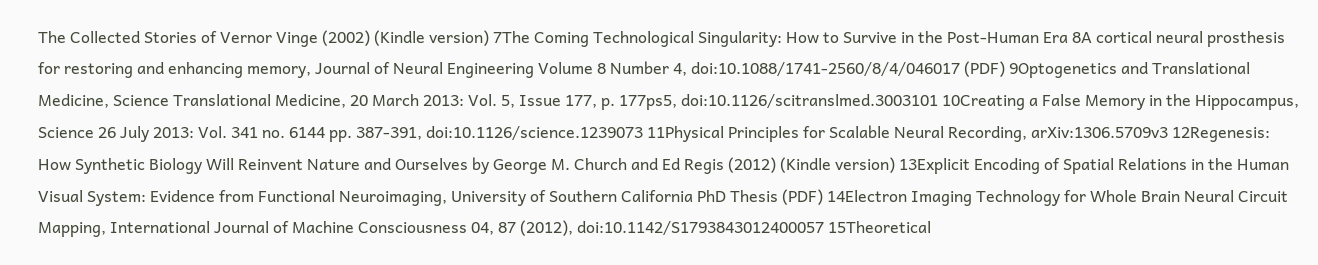The Collected Stories of Vernor Vinge (2002) (Kindle version) 7The Coming Technological Singularity: How to Survive in the Post-Human Era 8A cortical neural prosthesis for restoring and enhancing memory, Journal of Neural Engineering Volume 8 Number 4, doi:10.1088/1741-2560/8/4/046017 (PDF) 9Optogenetics and Translational Medicine, Science Translational Medicine, 20 March 2013: Vol. 5, Issue 177, p. 177ps5, doi:10.1126/scitranslmed.3003101 10Creating a False Memory in the Hippocampus, Science 26 July 2013: Vol. 341 no. 6144 pp. 387-391, doi:10.1126/science.1239073 11Physical Principles for Scalable Neural Recording, arXiv:1306.5709v3 12Regenesis: How Synthetic Biology Will Reinvent Nature and Ourselves by George M. Church and Ed Regis (2012) (Kindle version) 13Explicit Encoding of Spatial Relations in the Human Visual System: Evidence from Functional Neuroimaging, University of Southern California PhD Thesis (PDF) 14Electron Imaging Technology for Whole Brain Neural Circuit Mapping, International Journal of Machine Consciousness 04, 87 (2012), doi:10.1142/S1793843012400057 15Theoretical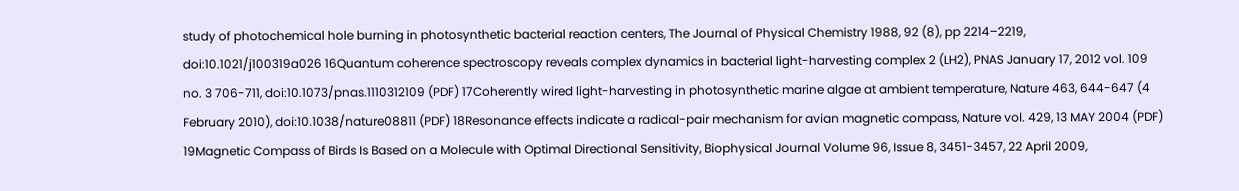study of photochemical hole burning in photosynthetic bacterial reaction centers, The Journal of Physical Chemistry 1988, 92 (8), pp 2214–2219, doi:10.1021/j100319a026 16Quantum coherence spectroscopy reveals complex dynamics in bacterial light-harvesting complex 2 (LH2), PNAS January 17, 2012 vol. 109 no. 3 706-711, doi:10.1073/pnas.1110312109 (PDF) 17Coherently wired light-harvesting in photosynthetic marine algae at ambient temperature, Nature 463, 644-647 (4 February 2010), doi:10.1038/nature08811 (PDF) 18Resonance effects indicate a radical-pair mechanism for avian magnetic compass, Nature vol. 429, 13 MAY 2004 (PDF) 19Magnetic Compass of Birds Is Based on a Molecule with Optimal Directional Sensitivity, Biophysical Journal Volume 96, Issue 8, 3451-3457, 22 April 2009,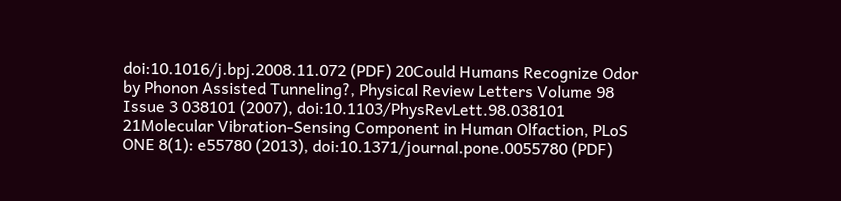doi:10.1016/j.bpj.2008.11.072 (PDF) 20Could Humans Recognize Odor by Phonon Assisted Tunneling?, Physical Review Letters Volume 98 Issue 3 038101 (2007), doi:10.1103/PhysRevLett.98.038101 21Molecular Vibration-Sensing Component in Human Olfaction, PLoS ONE 8(1): e55780 (2013), doi:10.1371/journal.pone.0055780 (PDF)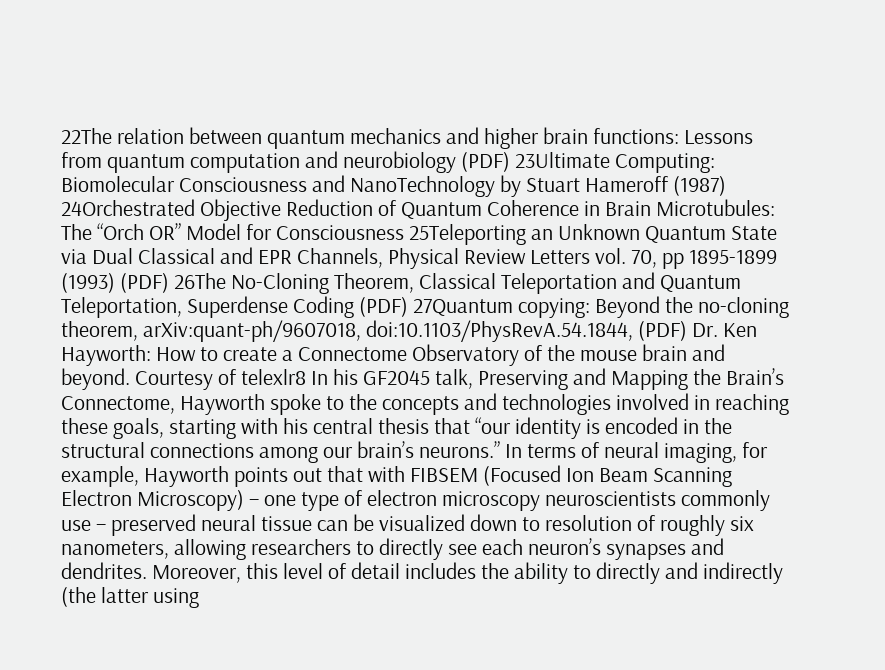22The relation between quantum mechanics and higher brain functions: Lessons from quantum computation and neurobiology (PDF) 23Ultimate Computing: Biomolecular Consciousness and NanoTechnology by Stuart Hameroff (1987) 24Orchestrated Objective Reduction of Quantum Coherence in Brain Microtubules: The “Orch OR” Model for Consciousness 25Teleporting an Unknown Quantum State via Dual Classical and EPR Channels, Physical Review Letters vol. 70, pp 1895-1899 (1993) (PDF) 26The No-Cloning Theorem, Classical Teleportation and Quantum Teleportation, Superdense Coding (PDF) 27Quantum copying: Beyond the no-cloning theorem, arXiv:quant-ph/9607018, doi:10.1103/PhysRevA.54.1844, (PDF) Dr. Ken Hayworth: How to create a Connectome Observatory of the mouse brain and beyond. Courtesy of telexlr8 In his GF2045 talk, Preserving and Mapping the Brain’s Connectome, Hayworth spoke to the concepts and technologies involved in reaching these goals, starting with his central thesis that “our identity is encoded in the structural connections among our brain’s neurons.” In terms of neural imaging, for example, Hayworth points out that with FIBSEM (Focused Ion Beam Scanning Electron Microscopy) – one type of electron microscopy neuroscientists commonly use – preserved neural tissue can be visualized down to resolution of roughly six nanometers, allowing researchers to directly see each neuron’s synapses and dendrites. Moreover, this level of detail includes the ability to directly and indirectly (the latter using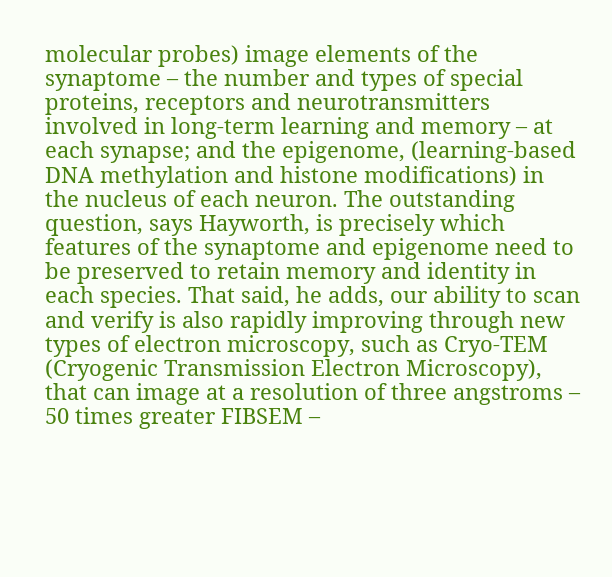molecular probes) image elements of the synaptome – the number and types of special proteins, receptors and neurotransmitters involved in long-term learning and memory – at each synapse; and the epigenome, (learning-based DNA methylation and histone modifications) in the nucleus of each neuron. The outstanding question, says Hayworth, is precisely which features of the synaptome and epigenome need to be preserved to retain memory and identity in each species. That said, he adds, our ability to scan and verify is also rapidly improving through new types of electron microscopy, such as Cryo-TEM (Cryogenic Transmission Electron Microscopy), that can image at a resolution of three angstroms – 50 times greater FIBSEM –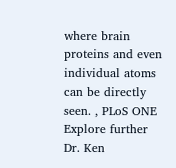where brain proteins and even individual atoms can be directly seen. , PLoS ONE Explore further Dr. Ken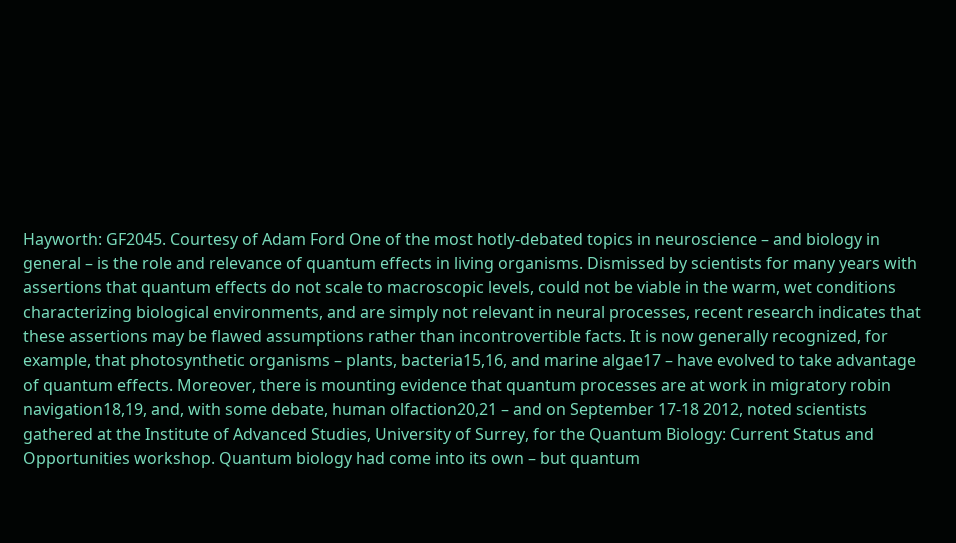Hayworth: GF2045. Courtesy of Adam Ford One of the most hotly-debated topics in neuroscience – and biology in general – is the role and relevance of quantum effects in living organisms. Dismissed by scientists for many years with assertions that quantum effects do not scale to macroscopic levels, could not be viable in the warm, wet conditions characterizing biological environments, and are simply not relevant in neural processes, recent research indicates that these assertions may be flawed assumptions rather than incontrovertible facts. It is now generally recognized, for example, that photosynthetic organisms – plants, bacteria15,16, and marine algae17 – have evolved to take advantage of quantum effects. Moreover, there is mounting evidence that quantum processes are at work in migratory robin navigation18,19, and, with some debate, human olfaction20,21 – and on September 17-18 2012, noted scientists gathered at the Institute of Advanced Studies, University of Surrey, for the Quantum Biology: Current Status and Opportunities workshop. Quantum biology had come into its own – but quantum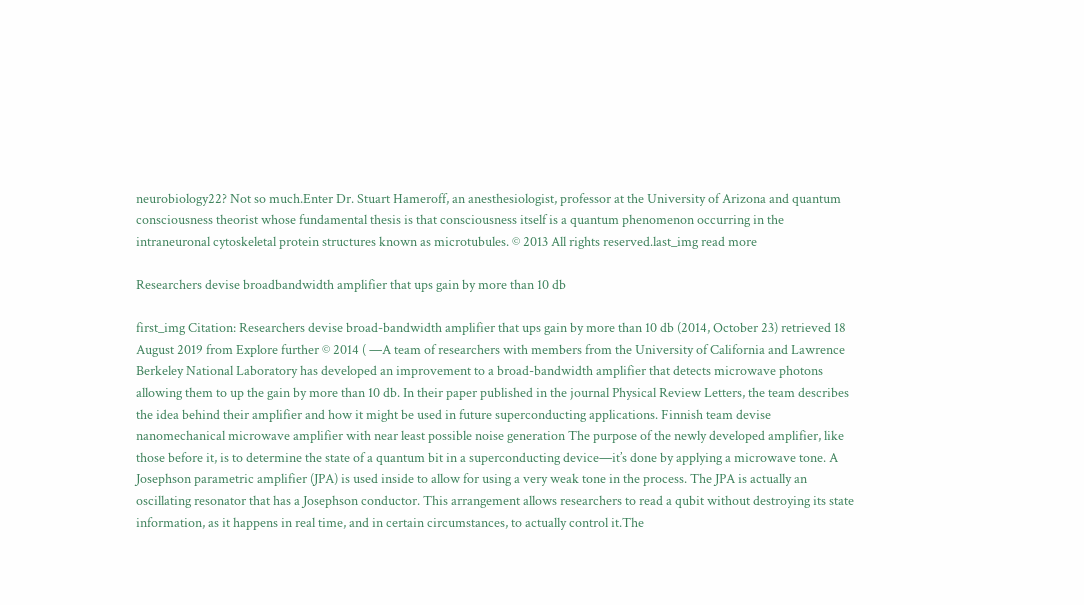neurobiology22? Not so much.Enter Dr. Stuart Hameroff, an anesthesiologist, professor at the University of Arizona and quantum consciousness theorist whose fundamental thesis is that consciousness itself is a quantum phenomenon occurring in the intraneuronal cytoskeletal protein structures known as microtubules. © 2013 All rights reserved.last_img read more

Researchers devise broadbandwidth amplifier that ups gain by more than 10 db

first_img Citation: Researchers devise broad-bandwidth amplifier that ups gain by more than 10 db (2014, October 23) retrieved 18 August 2019 from Explore further © 2014 ( —A team of researchers with members from the University of California and Lawrence Berkeley National Laboratory has developed an improvement to a broad-bandwidth amplifier that detects microwave photons allowing them to up the gain by more than 10 db. In their paper published in the journal Physical Review Letters, the team describes the idea behind their amplifier and how it might be used in future superconducting applications. Finnish team devise nanomechanical microwave amplifier with near least possible noise generation The purpose of the newly developed amplifier, like those before it, is to determine the state of a quantum bit in a superconducting device—it’s done by applying a microwave tone. A Josephson parametric amplifier (JPA) is used inside to allow for using a very weak tone in the process. The JPA is actually an oscillating resonator that has a Josephson conductor. This arrangement allows researchers to read a qubit without destroying its state information, as it happens in real time, and in certain circumstances, to actually control it.The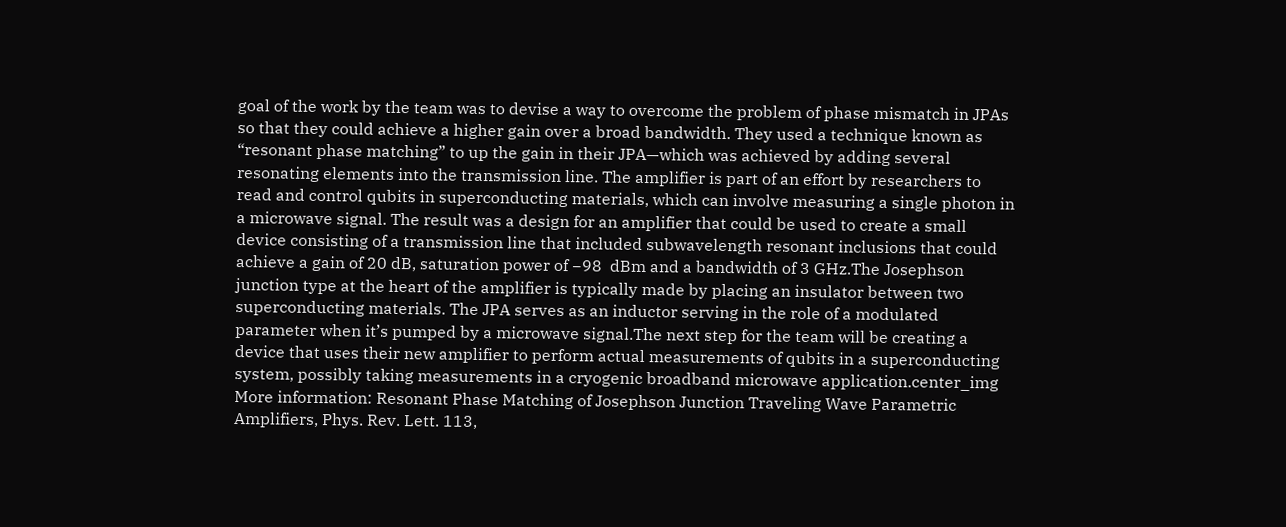goal of the work by the team was to devise a way to overcome the problem of phase mismatch in JPAs so that they could achieve a higher gain over a broad bandwidth. They used a technique known as “resonant phase matching” to up the gain in their JPA—which was achieved by adding several resonating elements into the transmission line. The amplifier is part of an effort by researchers to read and control qubits in superconducting materials, which can involve measuring a single photon in a microwave signal. The result was a design for an amplifier that could be used to create a small device consisting of a transmission line that included subwavelength resonant inclusions that could achieve a gain of 20 dB, saturation power of −98  dBm and a bandwidth of 3 GHz.The Josephson junction type at the heart of the amplifier is typically made by placing an insulator between two superconducting materials. The JPA serves as an inductor serving in the role of a modulated parameter when it’s pumped by a microwave signal.The next step for the team will be creating a device that uses their new amplifier to perform actual measurements of qubits in a superconducting system, possibly taking measurements in a cryogenic broadband microwave application.center_img More information: Resonant Phase Matching of Josephson Junction Traveling Wave Parametric Amplifiers, Phys. Rev. Lett. 113,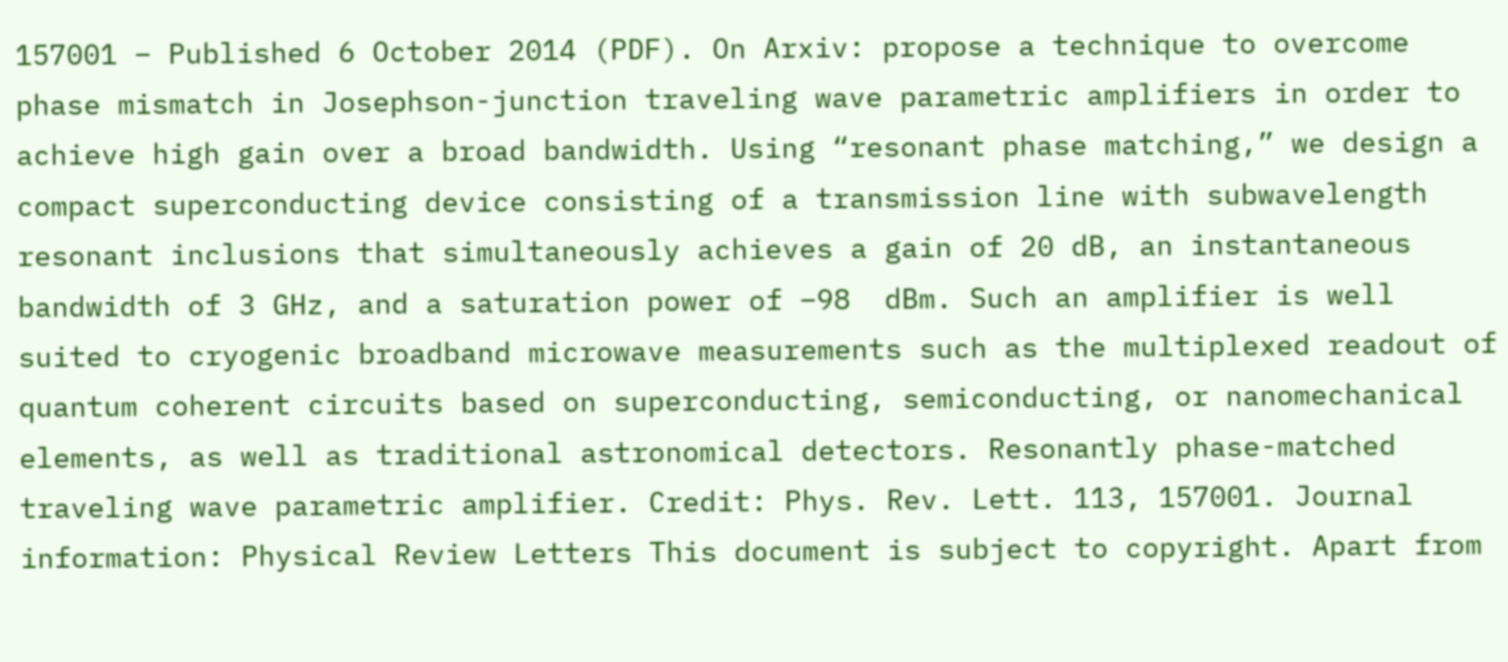157001 – Published 6 October 2014 (PDF). On Arxiv: propose a technique to overcome phase mismatch in Josephson-junction traveling wave parametric amplifiers in order to achieve high gain over a broad bandwidth. Using “resonant phase matching,” we design a compact superconducting device consisting of a transmission line with subwavelength resonant inclusions that simultaneously achieves a gain of 20 dB, an instantaneous bandwidth of 3 GHz, and a saturation power of −98  dBm. Such an amplifier is well suited to cryogenic broadband microwave measurements such as the multiplexed readout of quantum coherent circuits based on superconducting, semiconducting, or nanomechanical elements, as well as traditional astronomical detectors. Resonantly phase-matched traveling wave parametric amplifier. Credit: Phys. Rev. Lett. 113, 157001. Journal information: Physical Review Letters This document is subject to copyright. Apart from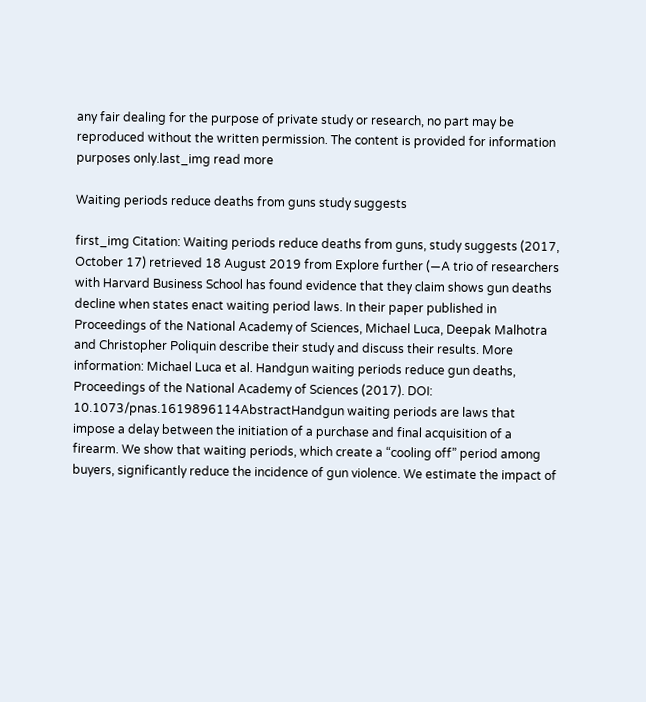any fair dealing for the purpose of private study or research, no part may be reproduced without the written permission. The content is provided for information purposes only.last_img read more

Waiting periods reduce deaths from guns study suggests

first_img Citation: Waiting periods reduce deaths from guns, study suggests (2017, October 17) retrieved 18 August 2019 from Explore further (—A trio of researchers with Harvard Business School has found evidence that they claim shows gun deaths decline when states enact waiting period laws. In their paper published in Proceedings of the National Academy of Sciences, Michael Luca, Deepak Malhotra and Christopher Poliquin describe their study and discuss their results. More information: Michael Luca et al. Handgun waiting periods reduce gun deaths, Proceedings of the National Academy of Sciences (2017). DOI: 10.1073/pnas.1619896114AbstractHandgun waiting periods are laws that impose a delay between the initiation of a purchase and final acquisition of a firearm. We show that waiting periods, which create a “cooling off” period among buyers, significantly reduce the incidence of gun violence. We estimate the impact of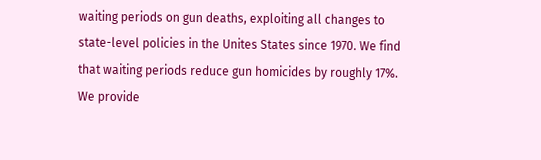waiting periods on gun deaths, exploiting all changes to state-level policies in the Unites States since 1970. We find that waiting periods reduce gun homicides by roughly 17%. We provide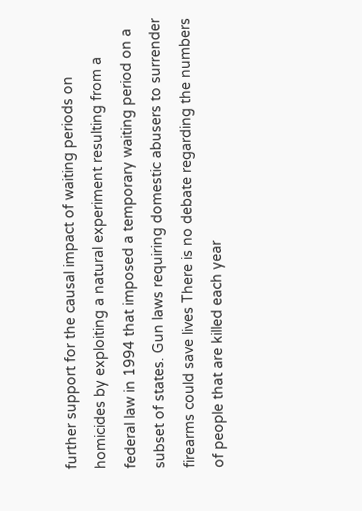further support for the causal impact of waiting periods on homicides by exploiting a natural experiment resulting from a federal law in 1994 that imposed a temporary waiting period on a subset of states. Gun laws requiring domestic abusers to surrender firearms could save lives There is no debate regarding the numbers of people that are killed each year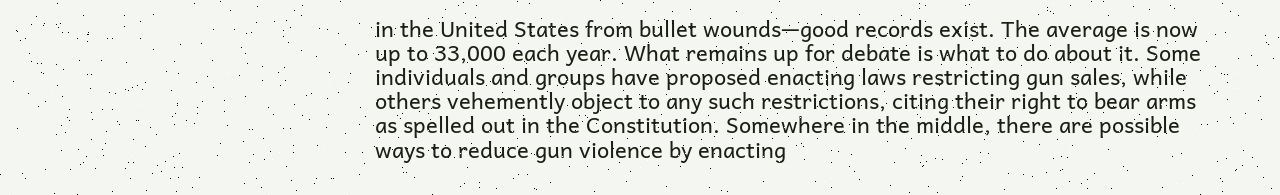in the United States from bullet wounds—good records exist. The average is now up to 33,000 each year. What remains up for debate is what to do about it. Some individuals and groups have proposed enacting laws restricting gun sales, while others vehemently object to any such restrictions, citing their right to bear arms as spelled out in the Constitution. Somewhere in the middle, there are possible ways to reduce gun violence by enacting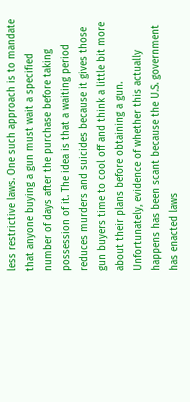less restrictive laws. One such approach is to mandate that anyone buying a gun must wait a specified number of days after the purchase before taking possession of it. The idea is that a waiting period reduces murders and suicides because it gives those gun buyers time to cool off and think a little bit more about their plans before obtaining a gun. Unfortunately, evidence of whether this actually happens has been scant because the U.S. government has enacted laws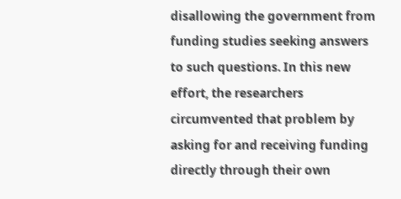disallowing the government from funding studies seeking answers to such questions. In this new effort, the researchers circumvented that problem by asking for and receiving funding directly through their own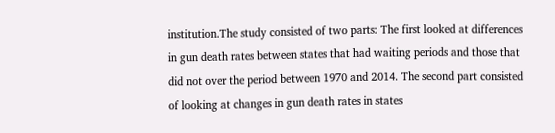institution.The study consisted of two parts: The first looked at differences in gun death rates between states that had waiting periods and those that did not over the period between 1970 and 2014. The second part consisted of looking at changes in gun death rates in states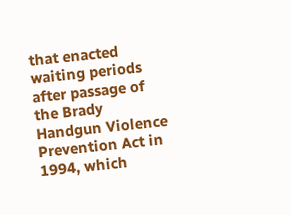that enacted waiting periods after passage of the Brady Handgun Violence Prevention Act in 1994, which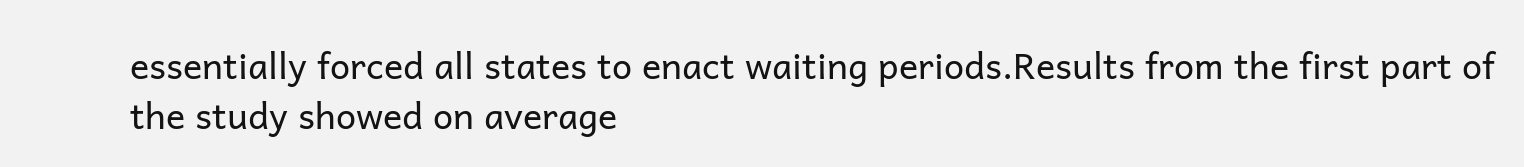essentially forced all states to enact waiting periods.Results from the first part of the study showed on average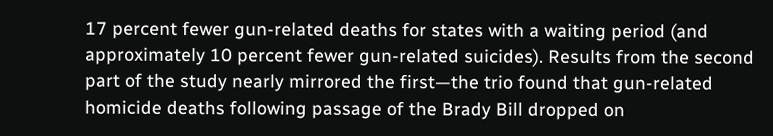17 percent fewer gun-related deaths for states with a waiting period (and approximately 10 percent fewer gun-related suicides). Results from the second part of the study nearly mirrored the first—the trio found that gun-related homicide deaths following passage of the Brady Bill dropped on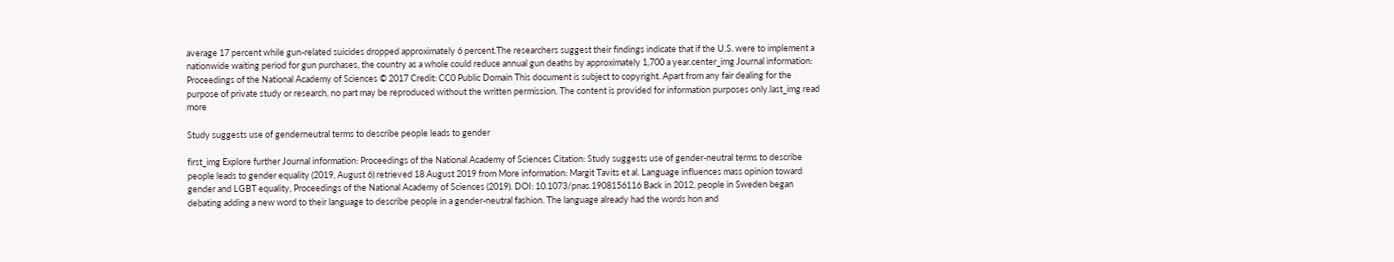average 17 percent while gun-related suicides dropped approximately 6 percent.The researchers suggest their findings indicate that if the U.S. were to implement a nationwide waiting period for gun purchases, the country as a whole could reduce annual gun deaths by approximately 1,700 a year.center_img Journal information: Proceedings of the National Academy of Sciences © 2017 Credit: CC0 Public Domain This document is subject to copyright. Apart from any fair dealing for the purpose of private study or research, no part may be reproduced without the written permission. The content is provided for information purposes only.last_img read more

Study suggests use of genderneutral terms to describe people leads to gender

first_img Explore further Journal information: Proceedings of the National Academy of Sciences Citation: Study suggests use of gender-neutral terms to describe people leads to gender equality (2019, August 6) retrieved 18 August 2019 from More information: Margit Tavits et al. Language influences mass opinion toward gender and LGBT equality, Proceedings of the National Academy of Sciences (2019). DOI: 10.1073/pnas.1908156116 Back in 2012, people in Sweden began debating adding a new word to their language to describe people in a gender-neutral fashion. The language already had the words hon and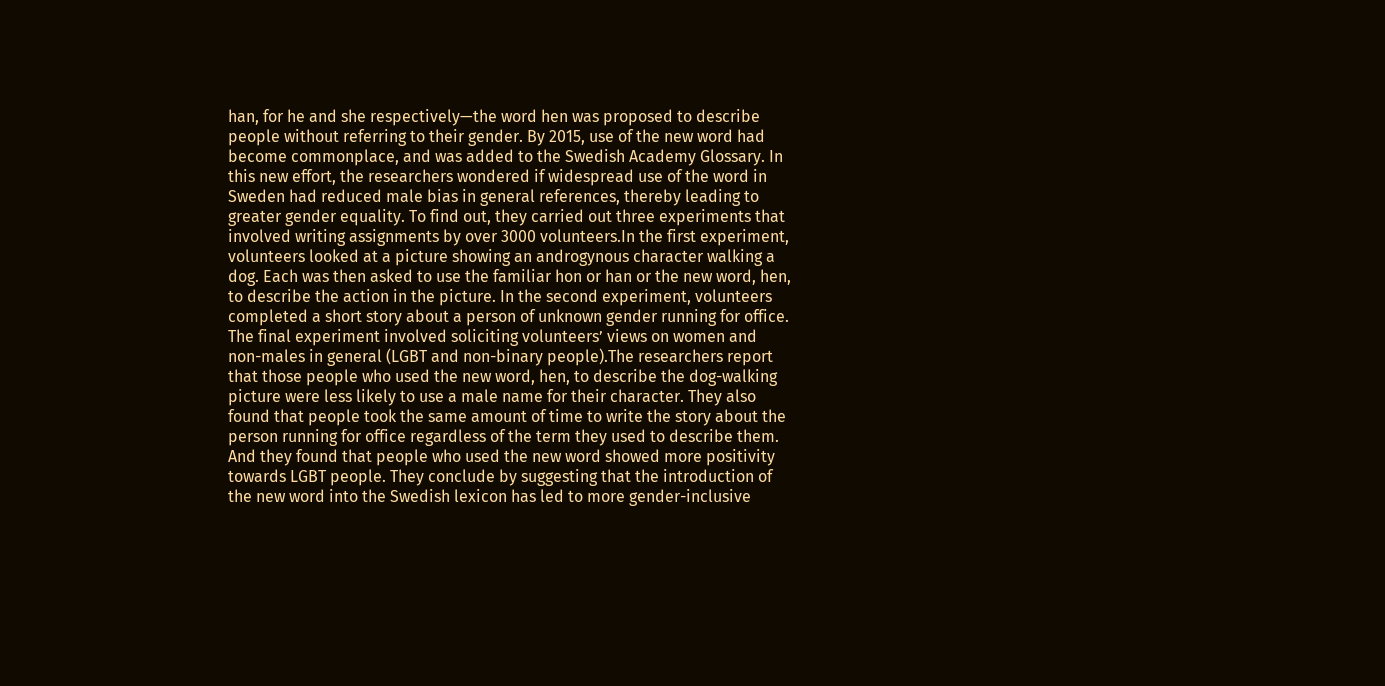han, for he and she respectively—the word hen was proposed to describe people without referring to their gender. By 2015, use of the new word had become commonplace, and was added to the Swedish Academy Glossary. In this new effort, the researchers wondered if widespread use of the word in Sweden had reduced male bias in general references, thereby leading to greater gender equality. To find out, they carried out three experiments that involved writing assignments by over 3000 volunteers.In the first experiment, volunteers looked at a picture showing an androgynous character walking a dog. Each was then asked to use the familiar hon or han or the new word, hen, to describe the action in the picture. In the second experiment, volunteers completed a short story about a person of unknown gender running for office. The final experiment involved soliciting volunteers’ views on women and non-males in general (LGBT and non-binary people).The researchers report that those people who used the new word, hen, to describe the dog-walking picture were less likely to use a male name for their character. They also found that people took the same amount of time to write the story about the person running for office regardless of the term they used to describe them. And they found that people who used the new word showed more positivity towards LGBT people. They conclude by suggesting that the introduction of the new word into the Swedish lexicon has led to more gender-inclusive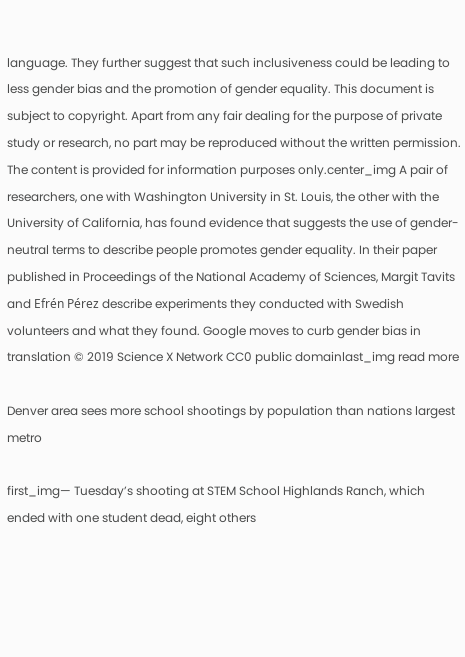language. They further suggest that such inclusiveness could be leading to less gender bias and the promotion of gender equality. This document is subject to copyright. Apart from any fair dealing for the purpose of private study or research, no part may be reproduced without the written permission. The content is provided for information purposes only.center_img A pair of researchers, one with Washington University in St. Louis, the other with the University of California, has found evidence that suggests the use of gender-neutral terms to describe people promotes gender equality. In their paper published in Proceedings of the National Academy of Sciences, Margit Tavits and Efrén Pérez describe experiments they conducted with Swedish volunteers and what they found. Google moves to curb gender bias in translation © 2019 Science X Network CC0 public domainlast_img read more

Denver area sees more school shootings by population than nations largest metro

first_img— Tuesday’s shooting at STEM School Highlands Ranch, which ended with one student dead, eight others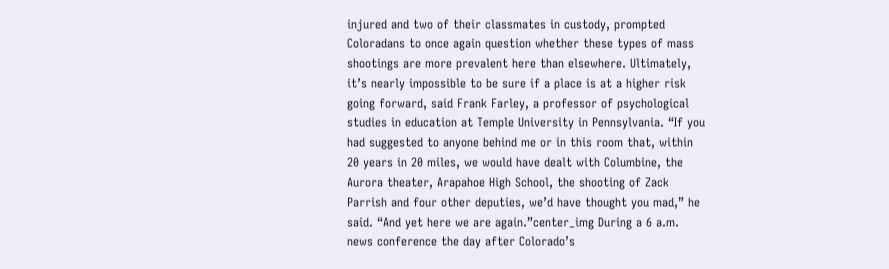injured and two of their classmates in custody, prompted Coloradans to once again question whether these types of mass shootings are more prevalent here than elsewhere. Ultimately, it’s nearly impossible to be sure if a place is at a higher risk going forward, said Frank Farley, a professor of psychological studies in education at Temple University in Pennsylvania. “If you had suggested to anyone behind me or in this room that, within 20 years in 20 miles, we would have dealt with Columbine, the Aurora theater, Arapahoe High School, the shooting of Zack Parrish and four other deputies, we’d have thought you mad,” he said. “And yet here we are again.”center_img During a 6 a.m. news conference the day after Colorado’s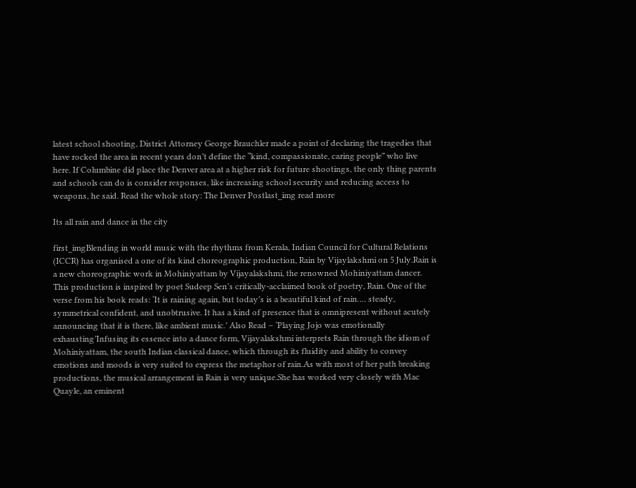latest school shooting, District Attorney George Brauchler made a point of declaring the tragedies that have rocked the area in recent years don’t define the “kind, compassionate, caring people” who live here. If Columbine did place the Denver area at a higher risk for future shootings, the only thing parents and schools can do is consider responses, like increasing school security and reducing access to weapons, he said. Read the whole story: The Denver Postlast_img read more

Its all rain and dance in the city

first_imgBlending in world music with the rhythms from Kerala, Indian Council for Cultural Relations (ICCR) has organised a one of its kind choreographic production, Rain by Vijaylakshmi on 5 July.Rain is a new choreographic work in Mohiniyattam by Vijayalakshmi, the renowned Mohiniyattam dancer. This production is inspired by poet Sudeep Sen’s critically-acclaimed book of poetry, Rain. One of the verse from his book reads: ‘It is raining again, but today’s is a beautiful kind of rain…. steady, symmetrical confident, and unobtrusive. It has a kind of presence that is omnipresent without acutely announcing that it is there, like ambient music.’ Also Read – ‘Playing Jojo was emotionally exhausting’Infusing its essence into a dance form, Vijayalakshmi interprets Rain through the idiom of Mohiniyattam, the south Indian classical dance, which through its fluidity and ability to convey emotions and moods is very suited to express the metaphor of rain.As with most of her path breaking productions, the musical arrangement in Rain is very unique.She has worked very closely with Mac Quayle, an eminent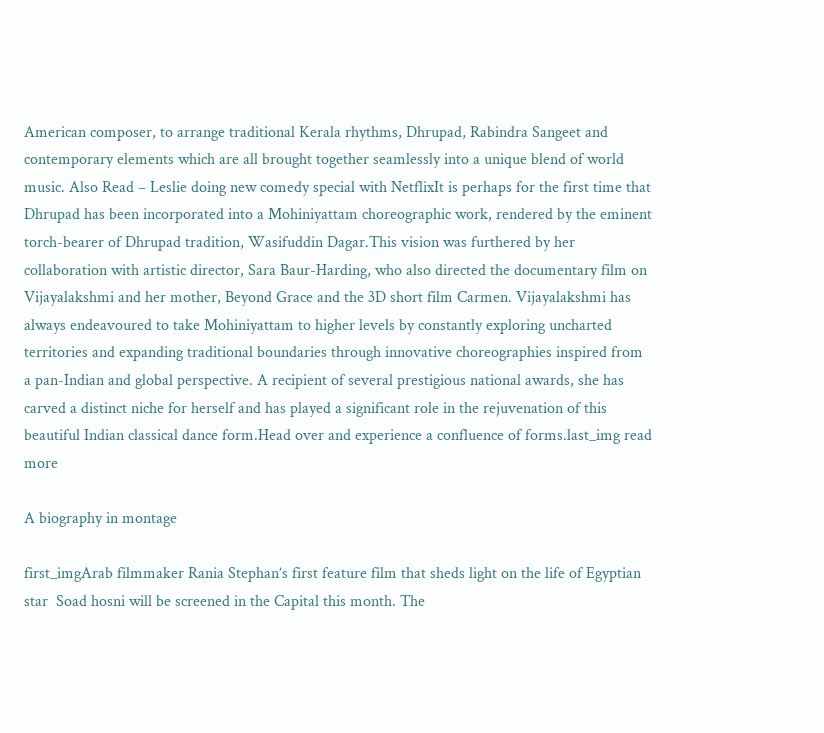American composer, to arrange traditional Kerala rhythms, Dhrupad, Rabindra Sangeet and contemporary elements which are all brought together seamlessly into a unique blend of world music. Also Read – Leslie doing new comedy special with NetflixIt is perhaps for the first time that Dhrupad has been incorporated into a Mohiniyattam choreographic work, rendered by the eminent torch-bearer of Dhrupad tradition, Wasifuddin Dagar.This vision was furthered by her collaboration with artistic director, Sara Baur-Harding, who also directed the documentary film on Vijayalakshmi and her mother, Beyond Grace and the 3D short film Carmen. Vijayalakshmi has always endeavoured to take Mohiniyattam to higher levels by constantly exploring uncharted territories and expanding traditional boundaries through innovative choreographies inspired from a pan-Indian and global perspective. A recipient of several prestigious national awards, she has carved a distinct niche for herself and has played a significant role in the rejuvenation of this beautiful Indian classical dance form.Head over and experience a confluence of forms.last_img read more

A biography in montage

first_imgArab filmmaker Rania Stephan’s first feature film that sheds light on the life of Egyptian star  Soad hosni will be screened in the Capital this month. The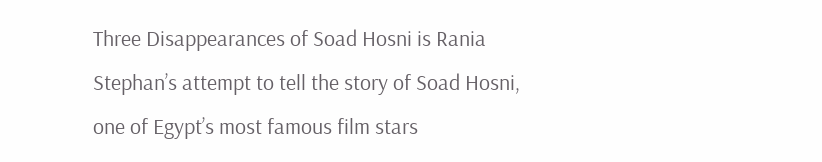Three Disappearances of Soad Hosni is Rania Stephan’s attempt to tell the story of Soad Hosni, one of Egypt’s most famous film stars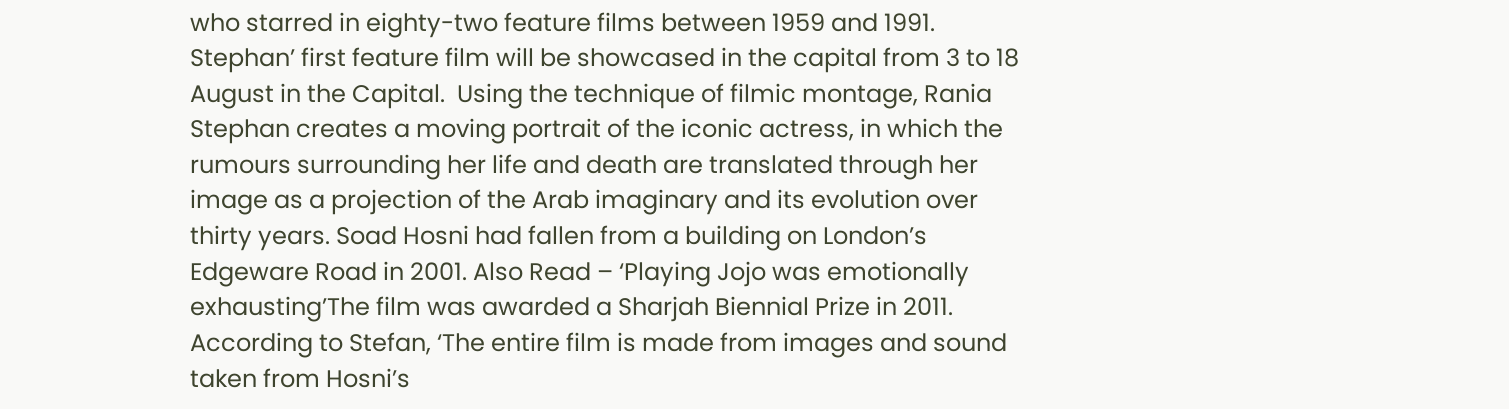who starred in eighty-two feature films between 1959 and 1991. Stephan’ first feature film will be showcased in the capital from 3 to 18 August in the Capital.  Using the technique of filmic montage, Rania Stephan creates a moving portrait of the iconic actress, in which the rumours surrounding her life and death are translated through her image as a projection of the Arab imaginary and its evolution over thirty years. Soad Hosni had fallen from a building on London’s Edgeware Road in 2001. Also Read – ‘Playing Jojo was emotionally exhausting’The film was awarded a Sharjah Biennial Prize in 2011. According to Stefan, ‘The entire film is made from images and sound taken from Hosni’s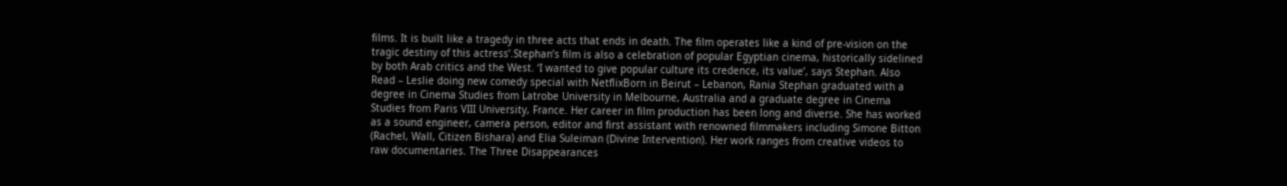films. It is built like a tragedy in three acts that ends in death. The film operates like a kind of pre-vision on the tragic destiny of this actress’.Stephan’s film is also a celebration of popular Egyptian cinema, historically sidelined by both Arab critics and the West. ‘I wanted to give popular culture its credence, its value’, says Stephan. Also Read – Leslie doing new comedy special with NetflixBorn in Beirut – Lebanon, Rania Stephan graduated with a degree in Cinema Studies from Latrobe University in Melbourne, Australia and a graduate degree in Cinema Studies from Paris VIII University, France. Her career in film production has been long and diverse. She has worked as a sound engineer, camera person, editor and first assistant with renowned filmmakers including Simone Bitton (Rachel, Wall, Citizen Bishara) and Elia Suleiman (Divine Intervention). Her work ranges from creative videos to raw documentaries. The Three Disappearances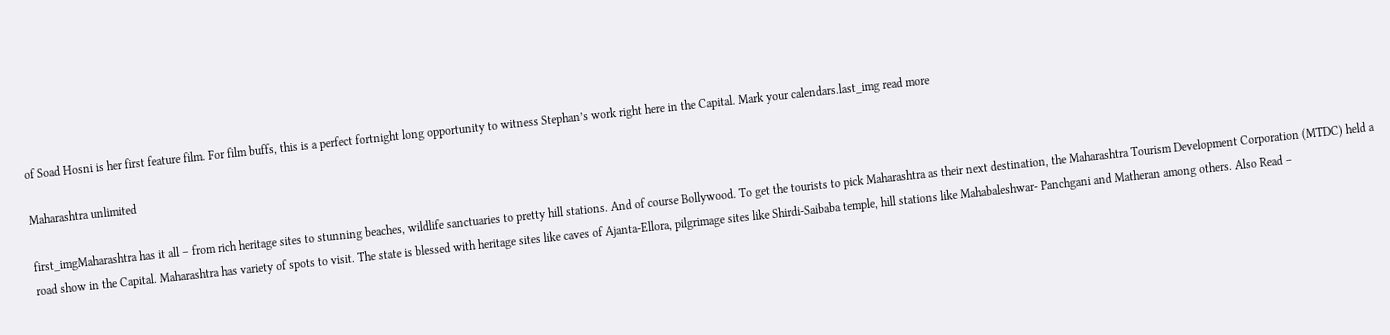of Soad Hosni is her first feature film. For film buffs, this is a perfect fortnight long opportunity to witness Stephan’s work right here in the Capital. Mark your calendars.last_img read more

Maharashtra unlimited

first_imgMaharashtra has it all – from rich heritage sites to stunning beaches, wildlife sanctuaries to pretty hill stations. And of course Bollywood. To get the tourists to pick Maharashtra as their next destination, the Maharashtra Tourism Development Corporation (MTDC) held a road show in the Capital. Maharashtra has variety of spots to visit. The state is blessed with heritage sites like caves of Ajanta-Ellora, pilgrimage sites like Shirdi-Saibaba temple, hill stations like Mahabaleshwar- Panchgani and Matheran among others. Also Read –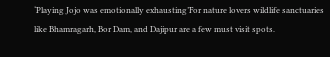‘Playing Jojo was emotionally exhausting’For nature lovers wildlife sanctuaries like Bhamragarh, Bor Dam, and Dajipur are a few must visit spots.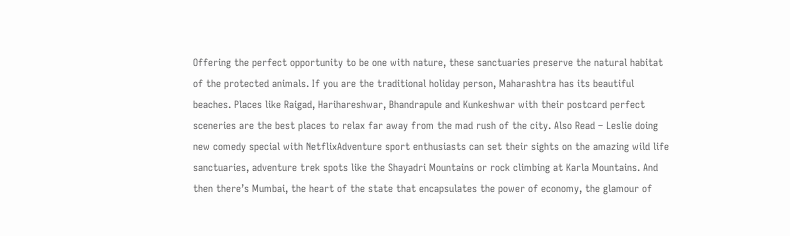Offering the perfect opportunity to be one with nature, these sanctuaries preserve the natural habitat of the protected animals. If you are the traditional holiday person, Maharashtra has its beautiful beaches. Places like Raigad, Harihareshwar, Bhandrapule and Kunkeshwar with their postcard perfect sceneries are the best places to relax far away from the mad rush of the city. Also Read – Leslie doing new comedy special with NetflixAdventure sport enthusiasts can set their sights on the amazing wild life sanctuaries, adventure trek spots like the Shayadri Mountains or rock climbing at Karla Mountains. And then there’s Mumbai, the heart of the state that encapsulates the power of economy, the glamour of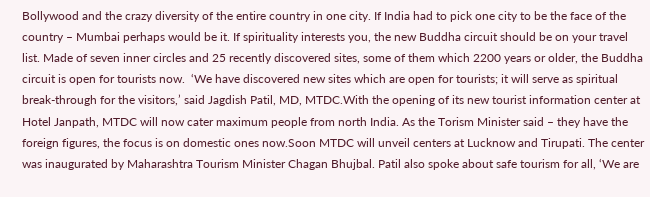Bollywood and the crazy diversity of the entire country in one city. If India had to pick one city to be the face of the country – Mumbai perhaps would be it. If spirituality interests you, the new Buddha circuit should be on your travel list. Made of seven inner circles and 25 recently discovered sites, some of them which 2200 years or older, the Buddha circuit is open for tourists now.  ‘We have discovered new sites which are open for tourists; it will serve as spiritual break-through for the visitors,’ said Jagdish Patil, MD, MTDC.With the opening of its new tourist information center at Hotel Janpath, MTDC will now cater maximum people from north India. As the Torism Minister said – they have the foreign figures, the focus is on domestic ones now.Soon MTDC will unveil centers at Lucknow and Tirupati. The center was inaugurated by Maharashtra Tourism Minister Chagan Bhujbal. Patil also spoke about safe tourism for all, ‘We are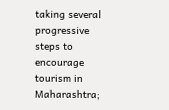taking several progressive steps to encourage tourism in Maharashtra;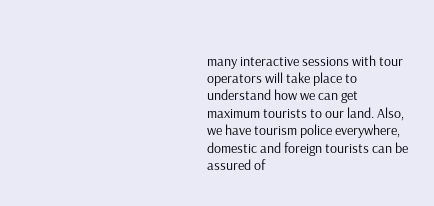many interactive sessions with tour operators will take place to understand how we can get maximum tourists to our land. Also, we have tourism police everywhere, domestic and foreign tourists can be assured of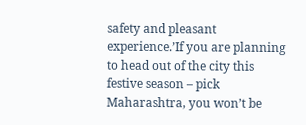safety and pleasant experience.’If you are planning to head out of the city this festive season – pick Maharashtra, you won’t be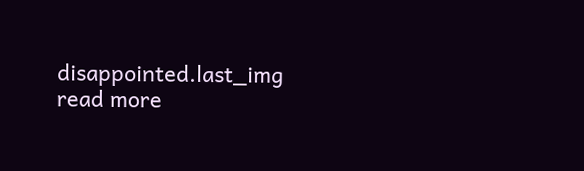disappointed.last_img read more